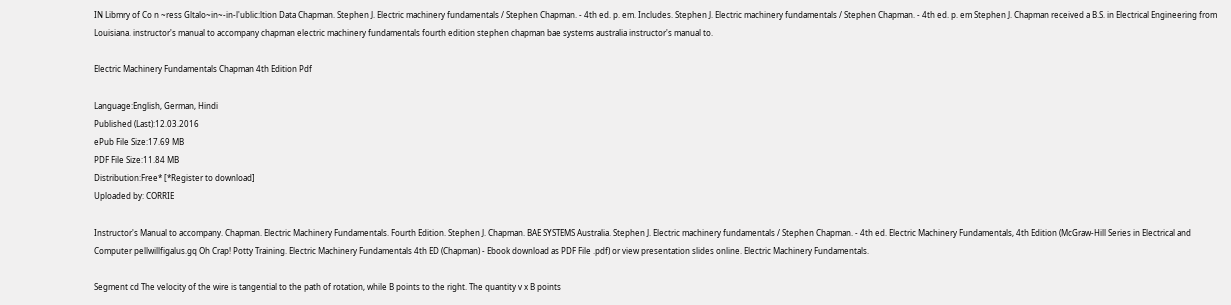IN Libmry of Co n ~ress Gltalo~in~-in-l'ublic:ltion Data Chapman. Stephen J. Electric machinery fundamentals / Stephen Chapman. - 4th ed. p. em. Includes. Stephen J. Electric machinery fundamentals / Stephen Chapman. - 4th ed. p. em Stephen J. Chapman received a B.S. in Electrical Engineering from Louisiana. instructor's manual to accompany chapman electric machinery fundamentals fourth edition stephen chapman bae systems australia instructor's manual to.

Electric Machinery Fundamentals Chapman 4th Edition Pdf

Language:English, German, Hindi
Published (Last):12.03.2016
ePub File Size:17.69 MB
PDF File Size:11.84 MB
Distribution:Free* [*Register to download]
Uploaded by: CORRIE

Instructor's Manual to accompany. Chapman. Electric Machinery Fundamentals. Fourth Edition. Stephen J. Chapman. BAE SYSTEMS Australia. Stephen J. Electric machinery fundamentals / Stephen Chapman. - 4th ed. Electric Machinery Fundamentals, 4th Edition (McGraw-Hill Series in Electrical and Computer pellwillfigalus.gq Oh Crap! Potty Training. Electric Machinery Fundamentals 4th ED (Chapman) - Ebook download as PDF File .pdf) or view presentation slides online. Electric Machinery Fundamentals.

Segment cd The velocity of the wire is tangential to the path of rotation, while B points to the right. The quantity v x B points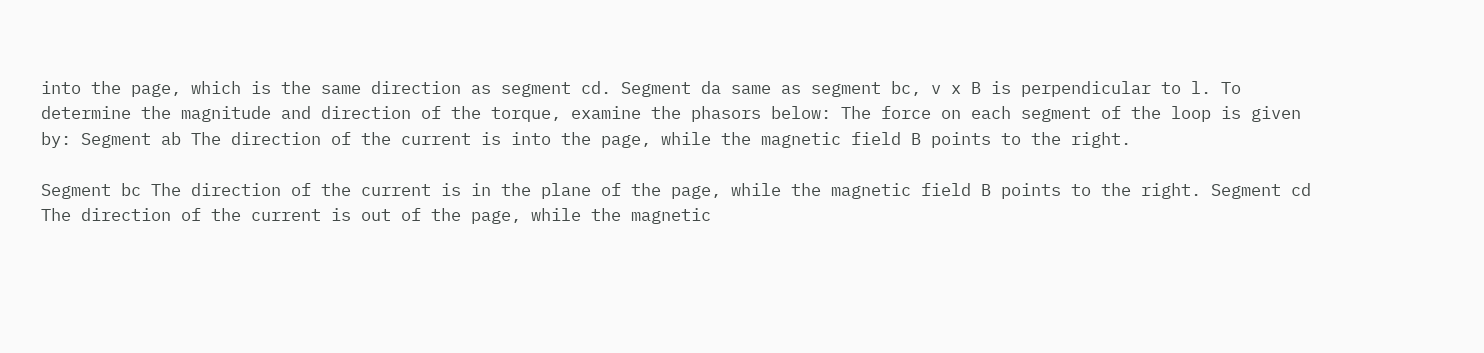into the page, which is the same direction as segment cd. Segment da same as segment bc, v x B is perpendicular to l. To determine the magnitude and direction of the torque, examine the phasors below: The force on each segment of the loop is given by: Segment ab The direction of the current is into the page, while the magnetic field B points to the right.

Segment bc The direction of the current is in the plane of the page, while the magnetic field B points to the right. Segment cd The direction of the current is out of the page, while the magnetic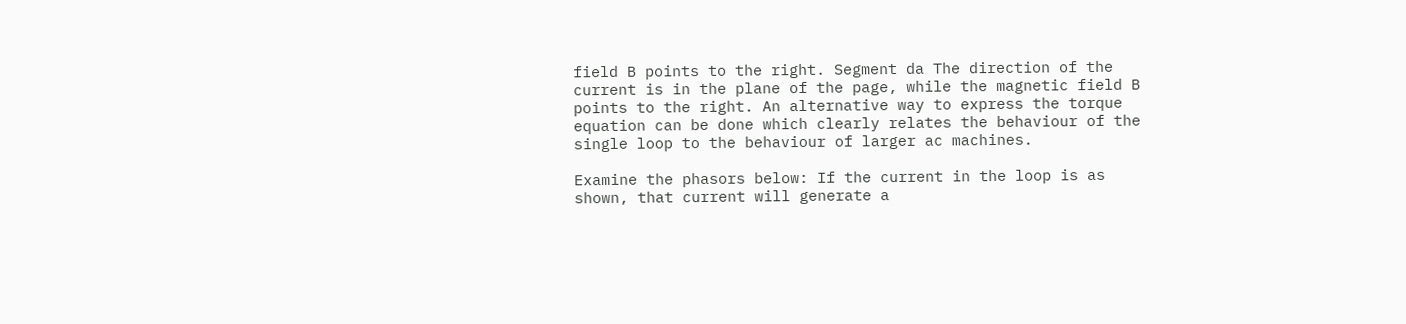field B points to the right. Segment da The direction of the current is in the plane of the page, while the magnetic field B points to the right. An alternative way to express the torque equation can be done which clearly relates the behaviour of the single loop to the behaviour of larger ac machines.

Examine the phasors below: If the current in the loop is as shown, that current will generate a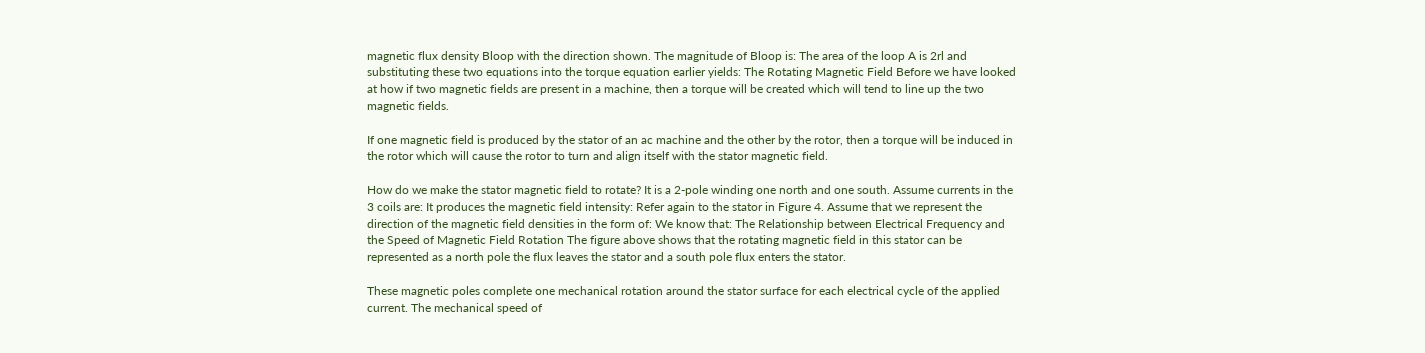magnetic flux density Bloop with the direction shown. The magnitude of Bloop is: The area of the loop A is 2rl and substituting these two equations into the torque equation earlier yields: The Rotating Magnetic Field Before we have looked at how if two magnetic fields are present in a machine, then a torque will be created which will tend to line up the two magnetic fields.

If one magnetic field is produced by the stator of an ac machine and the other by the rotor, then a torque will be induced in the rotor which will cause the rotor to turn and align itself with the stator magnetic field.

How do we make the stator magnetic field to rotate? It is a 2-pole winding one north and one south. Assume currents in the 3 coils are: It produces the magnetic field intensity: Refer again to the stator in Figure 4. Assume that we represent the direction of the magnetic field densities in the form of: We know that: The Relationship between Electrical Frequency and the Speed of Magnetic Field Rotation The figure above shows that the rotating magnetic field in this stator can be represented as a north pole the flux leaves the stator and a south pole flux enters the stator.

These magnetic poles complete one mechanical rotation around the stator surface for each electrical cycle of the applied current. The mechanical speed of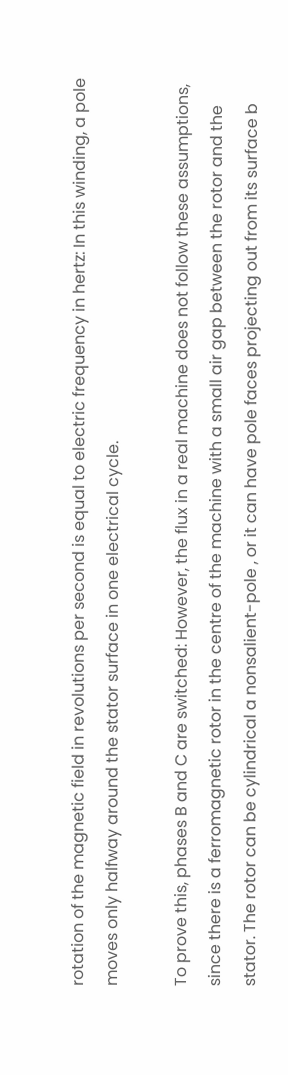rotation of the magnetic field in revolutions per second is equal to electric frequency in hertz: In this winding, a pole moves only halfway around the stator surface in one electrical cycle.

To prove this, phases B and C are switched: However, the flux in a real machine does not follow these assumptions, since there is a ferromagnetic rotor in the centre of the machine with a small air gap between the rotor and the stator. The rotor can be cylindrical a nonsalient-pole , or it can have pole faces projecting out from its surface b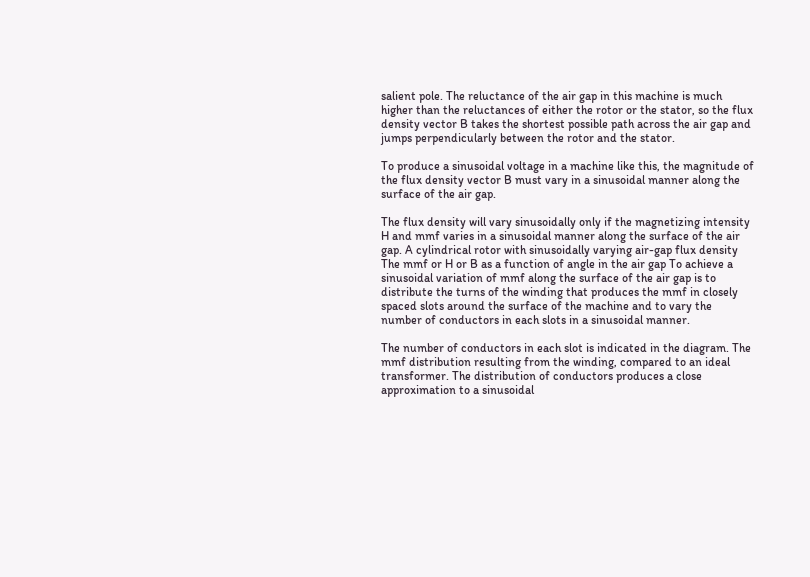salient pole. The reluctance of the air gap in this machine is much higher than the reluctances of either the rotor or the stator, so the flux density vector B takes the shortest possible path across the air gap and jumps perpendicularly between the rotor and the stator.

To produce a sinusoidal voltage in a machine like this, the magnitude of the flux density vector B must vary in a sinusoidal manner along the surface of the air gap.

The flux density will vary sinusoidally only if the magnetizing intensity H and mmf varies in a sinusoidal manner along the surface of the air gap. A cylindrical rotor with sinusoidally varying air-gap flux density The mmf or H or B as a function of angle in the air gap To achieve a sinusoidal variation of mmf along the surface of the air gap is to distribute the turns of the winding that produces the mmf in closely spaced slots around the surface of the machine and to vary the number of conductors in each slots in a sinusoidal manner.

The number of conductors in each slot is indicated in the diagram. The mmf distribution resulting from the winding, compared to an ideal transformer. The distribution of conductors produces a close approximation to a sinusoidal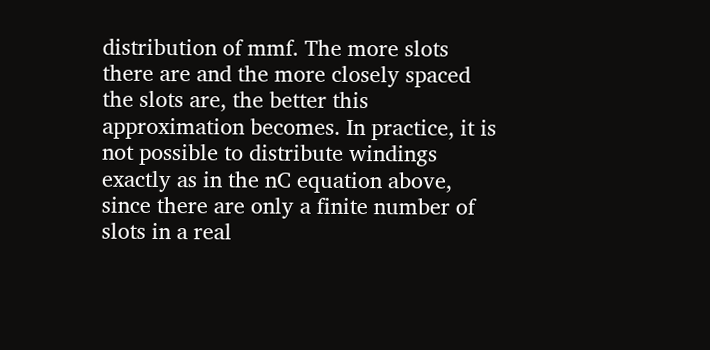distribution of mmf. The more slots there are and the more closely spaced the slots are, the better this approximation becomes. In practice, it is not possible to distribute windings exactly as in the nC equation above, since there are only a finite number of slots in a real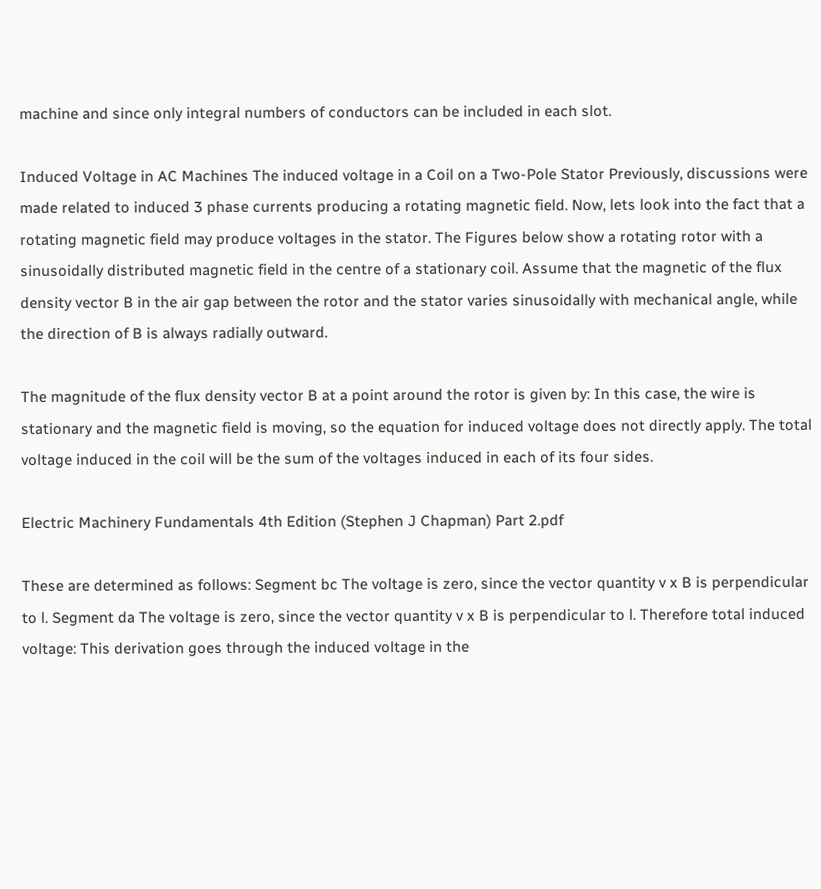machine and since only integral numbers of conductors can be included in each slot.

Induced Voltage in AC Machines The induced voltage in a Coil on a Two-Pole Stator Previously, discussions were made related to induced 3 phase currents producing a rotating magnetic field. Now, lets look into the fact that a rotating magnetic field may produce voltages in the stator. The Figures below show a rotating rotor with a sinusoidally distributed magnetic field in the centre of a stationary coil. Assume that the magnetic of the flux density vector B in the air gap between the rotor and the stator varies sinusoidally with mechanical angle, while the direction of B is always radially outward.

The magnitude of the flux density vector B at a point around the rotor is given by: In this case, the wire is stationary and the magnetic field is moving, so the equation for induced voltage does not directly apply. The total voltage induced in the coil will be the sum of the voltages induced in each of its four sides.

Electric Machinery Fundamentals 4th Edition (Stephen J Chapman) Part 2.pdf

These are determined as follows: Segment bc The voltage is zero, since the vector quantity v x B is perpendicular to l. Segment da The voltage is zero, since the vector quantity v x B is perpendicular to l. Therefore total induced voltage: This derivation goes through the induced voltage in the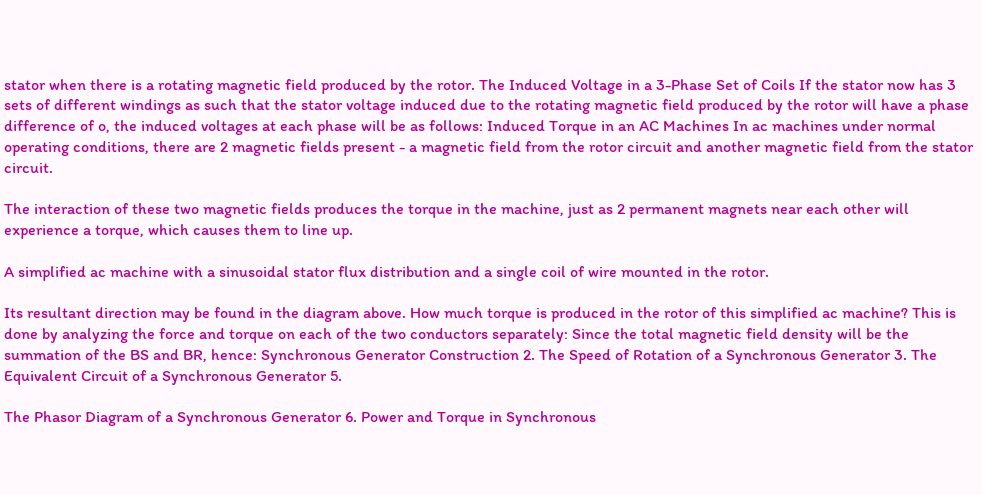stator when there is a rotating magnetic field produced by the rotor. The Induced Voltage in a 3-Phase Set of Coils If the stator now has 3 sets of different windings as such that the stator voltage induced due to the rotating magnetic field produced by the rotor will have a phase difference of o, the induced voltages at each phase will be as follows: Induced Torque in an AC Machines In ac machines under normal operating conditions, there are 2 magnetic fields present - a magnetic field from the rotor circuit and another magnetic field from the stator circuit.

The interaction of these two magnetic fields produces the torque in the machine, just as 2 permanent magnets near each other will experience a torque, which causes them to line up.

A simplified ac machine with a sinusoidal stator flux distribution and a single coil of wire mounted in the rotor.

Its resultant direction may be found in the diagram above. How much torque is produced in the rotor of this simplified ac machine? This is done by analyzing the force and torque on each of the two conductors separately: Since the total magnetic field density will be the summation of the BS and BR, hence: Synchronous Generator Construction 2. The Speed of Rotation of a Synchronous Generator 3. The Equivalent Circuit of a Synchronous Generator 5.

The Phasor Diagram of a Synchronous Generator 6. Power and Torque in Synchronous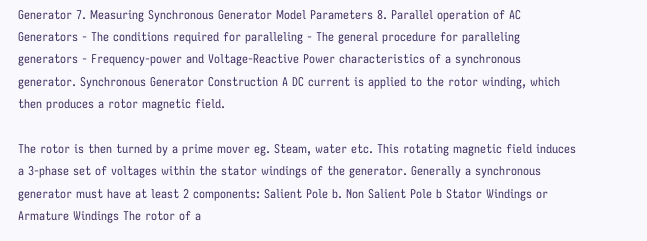Generator 7. Measuring Synchronous Generator Model Parameters 8. Parallel operation of AC Generators - The conditions required for paralleling - The general procedure for paralleling generators - Frequency-power and Voltage-Reactive Power characteristics of a synchronous generator. Synchronous Generator Construction A DC current is applied to the rotor winding, which then produces a rotor magnetic field.

The rotor is then turned by a prime mover eg. Steam, water etc. This rotating magnetic field induces a 3-phase set of voltages within the stator windings of the generator. Generally a synchronous generator must have at least 2 components: Salient Pole b. Non Salient Pole b Stator Windings or Armature Windings The rotor of a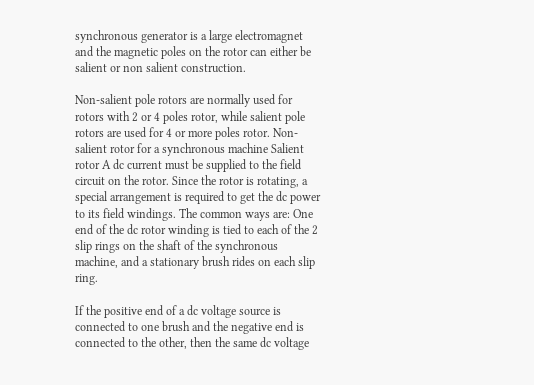synchronous generator is a large electromagnet and the magnetic poles on the rotor can either be salient or non salient construction.

Non-salient pole rotors are normally used for rotors with 2 or 4 poles rotor, while salient pole rotors are used for 4 or more poles rotor. Non-salient rotor for a synchronous machine Salient rotor A dc current must be supplied to the field circuit on the rotor. Since the rotor is rotating, a special arrangement is required to get the dc power to its field windings. The common ways are: One end of the dc rotor winding is tied to each of the 2 slip rings on the shaft of the synchronous machine, and a stationary brush rides on each slip ring.

If the positive end of a dc voltage source is connected to one brush and the negative end is connected to the other, then the same dc voltage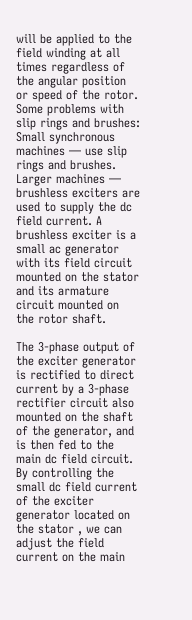will be applied to the field winding at all times regardless of the angular position or speed of the rotor. Some problems with slip rings and brushes: Small synchronous machines — use slip rings and brushes. Larger machines — brushless exciters are used to supply the dc field current. A brushless exciter is a small ac generator with its field circuit mounted on the stator and its armature circuit mounted on the rotor shaft.

The 3-phase output of the exciter generator is rectified to direct current by a 3-phase rectifier circuit also mounted on the shaft of the generator, and is then fed to the main dc field circuit. By controlling the small dc field current of the exciter generator located on the stator , we can adjust the field current on the main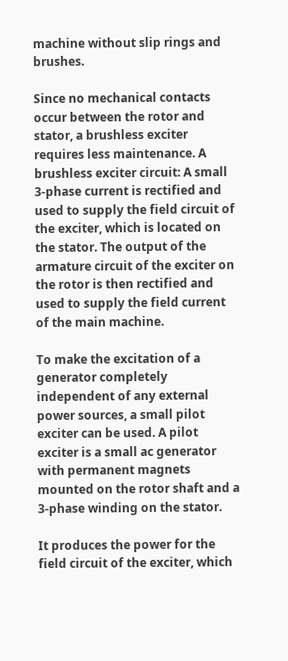machine without slip rings and brushes.

Since no mechanical contacts occur between the rotor and stator, a brushless exciter requires less maintenance. A brushless exciter circuit: A small 3-phase current is rectified and used to supply the field circuit of the exciter, which is located on the stator. The output of the armature circuit of the exciter on the rotor is then rectified and used to supply the field current of the main machine.

To make the excitation of a generator completely independent of any external power sources, a small pilot exciter can be used. A pilot exciter is a small ac generator with permanent magnets mounted on the rotor shaft and a 3-phase winding on the stator.

It produces the power for the field circuit of the exciter, which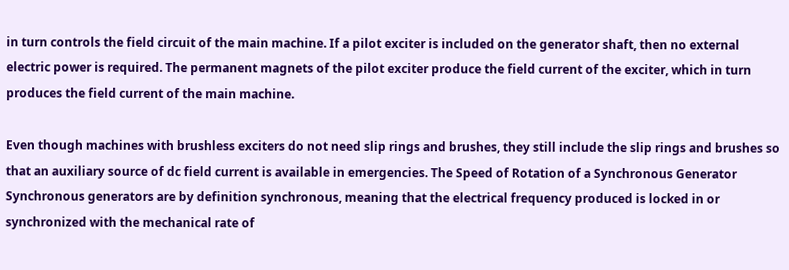in turn controls the field circuit of the main machine. If a pilot exciter is included on the generator shaft, then no external electric power is required. The permanent magnets of the pilot exciter produce the field current of the exciter, which in turn produces the field current of the main machine.

Even though machines with brushless exciters do not need slip rings and brushes, they still include the slip rings and brushes so that an auxiliary source of dc field current is available in emergencies. The Speed of Rotation of a Synchronous Generator Synchronous generators are by definition synchronous, meaning that the electrical frequency produced is locked in or synchronized with the mechanical rate of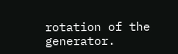rotation of the generator.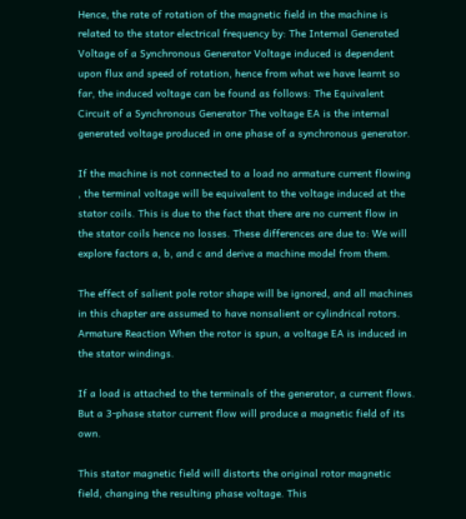Hence, the rate of rotation of the magnetic field in the machine is related to the stator electrical frequency by: The Internal Generated Voltage of a Synchronous Generator Voltage induced is dependent upon flux and speed of rotation, hence from what we have learnt so far, the induced voltage can be found as follows: The Equivalent Circuit of a Synchronous Generator The voltage EA is the internal generated voltage produced in one phase of a synchronous generator.

If the machine is not connected to a load no armature current flowing , the terminal voltage will be equivalent to the voltage induced at the stator coils. This is due to the fact that there are no current flow in the stator coils hence no losses. These differences are due to: We will explore factors a, b, and c and derive a machine model from them.

The effect of salient pole rotor shape will be ignored, and all machines in this chapter are assumed to have nonsalient or cylindrical rotors. Armature Reaction When the rotor is spun, a voltage EA is induced in the stator windings.

If a load is attached to the terminals of the generator, a current flows. But a 3-phase stator current flow will produce a magnetic field of its own.

This stator magnetic field will distorts the original rotor magnetic field, changing the resulting phase voltage. This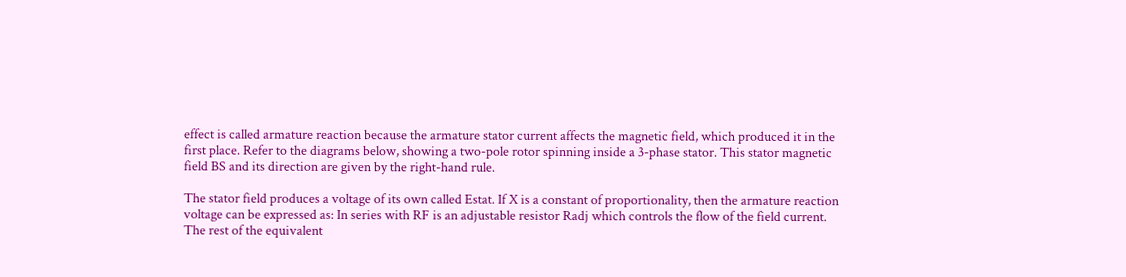effect is called armature reaction because the armature stator current affects the magnetic field, which produced it in the first place. Refer to the diagrams below, showing a two-pole rotor spinning inside a 3-phase stator. This stator magnetic field BS and its direction are given by the right-hand rule.

The stator field produces a voltage of its own called Estat. If X is a constant of proportionality, then the armature reaction voltage can be expressed as: In series with RF is an adjustable resistor Radj which controls the flow of the field current. The rest of the equivalent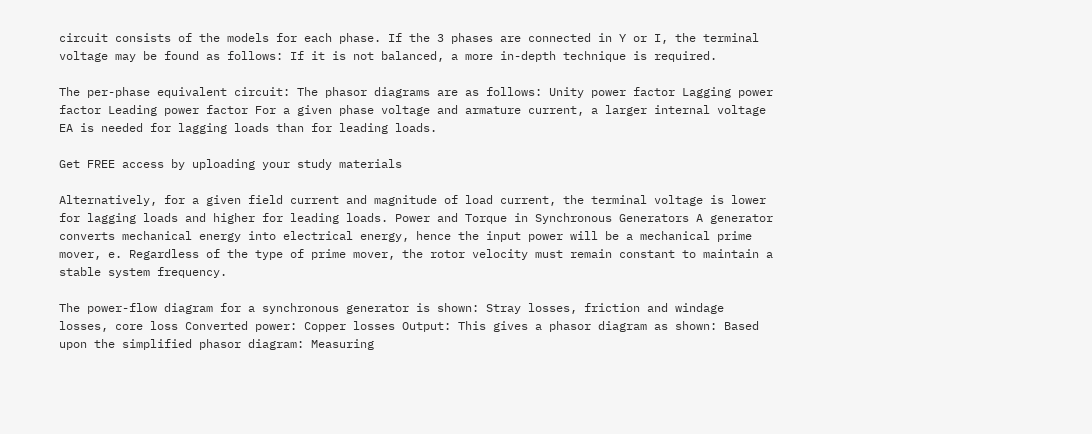circuit consists of the models for each phase. If the 3 phases are connected in Y or I, the terminal voltage may be found as follows: If it is not balanced, a more in-depth technique is required.

The per-phase equivalent circuit: The phasor diagrams are as follows: Unity power factor Lagging power factor Leading power factor For a given phase voltage and armature current, a larger internal voltage EA is needed for lagging loads than for leading loads.

Get FREE access by uploading your study materials

Alternatively, for a given field current and magnitude of load current, the terminal voltage is lower for lagging loads and higher for leading loads. Power and Torque in Synchronous Generators A generator converts mechanical energy into electrical energy, hence the input power will be a mechanical prime mover, e. Regardless of the type of prime mover, the rotor velocity must remain constant to maintain a stable system frequency.

The power-flow diagram for a synchronous generator is shown: Stray losses, friction and windage losses, core loss Converted power: Copper losses Output: This gives a phasor diagram as shown: Based upon the simplified phasor diagram: Measuring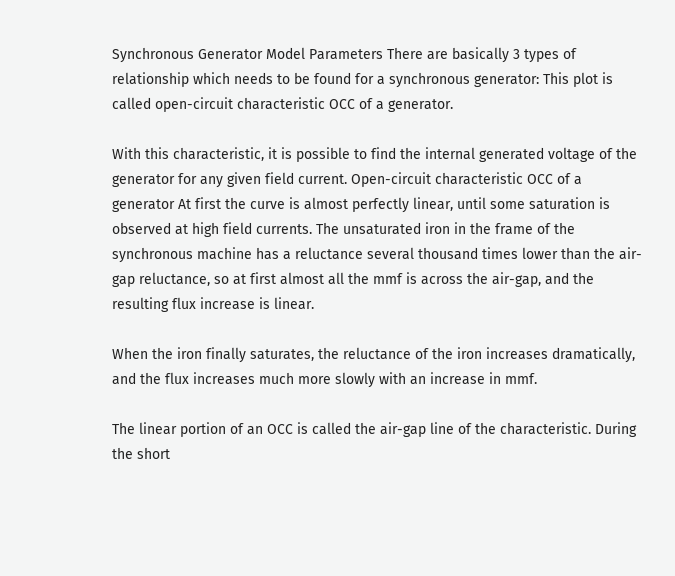Synchronous Generator Model Parameters There are basically 3 types of relationship which needs to be found for a synchronous generator: This plot is called open-circuit characteristic OCC of a generator.

With this characteristic, it is possible to find the internal generated voltage of the generator for any given field current. Open-circuit characteristic OCC of a generator At first the curve is almost perfectly linear, until some saturation is observed at high field currents. The unsaturated iron in the frame of the synchronous machine has a reluctance several thousand times lower than the air-gap reluctance, so at first almost all the mmf is across the air-gap, and the resulting flux increase is linear.

When the iron finally saturates, the reluctance of the iron increases dramatically, and the flux increases much more slowly with an increase in mmf.

The linear portion of an OCC is called the air-gap line of the characteristic. During the short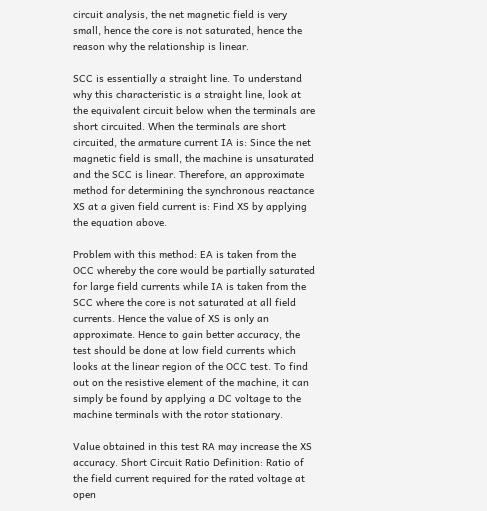circuit analysis, the net magnetic field is very small, hence the core is not saturated, hence the reason why the relationship is linear.

SCC is essentially a straight line. To understand why this characteristic is a straight line, look at the equivalent circuit below when the terminals are short circuited. When the terminals are short circuited, the armature current IA is: Since the net magnetic field is small, the machine is unsaturated and the SCC is linear. Therefore, an approximate method for determining the synchronous reactance XS at a given field current is: Find XS by applying the equation above.

Problem with this method: EA is taken from the OCC whereby the core would be partially saturated for large field currents while IA is taken from the SCC where the core is not saturated at all field currents. Hence the value of XS is only an approximate. Hence to gain better accuracy, the test should be done at low field currents which looks at the linear region of the OCC test. To find out on the resistive element of the machine, it can simply be found by applying a DC voltage to the machine terminals with the rotor stationary.

Value obtained in this test RA may increase the XS accuracy. Short Circuit Ratio Definition: Ratio of the field current required for the rated voltage at open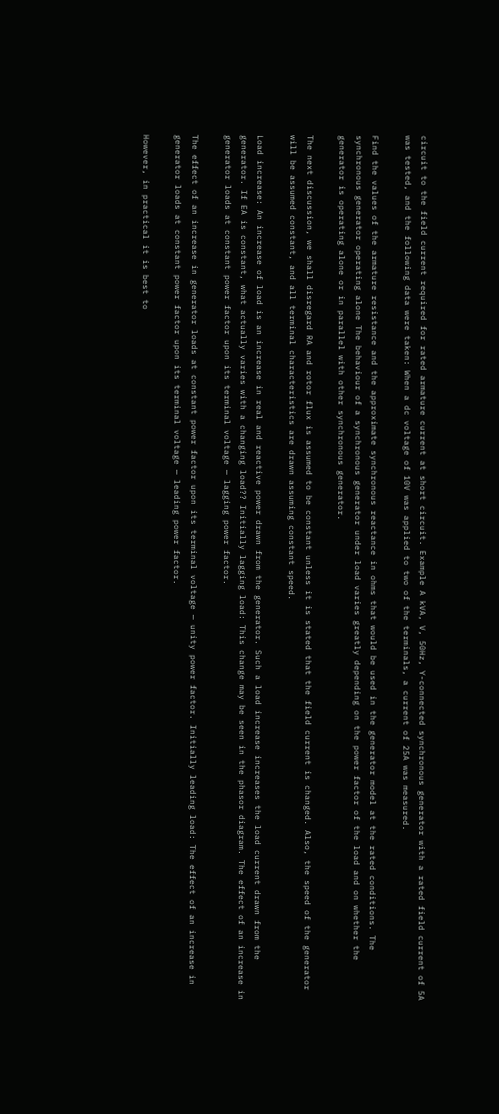circuit to the field current required for rated armature current at short circuit. Example A kVA, V, 50Hz, Y-connected synchronous generator with a rated field current of 5A was tested, and the following data were taken: When a dc voltage of 10V was applied to two of the terminals, a current of 25A was measured.

Find the values of the armature resistance and the approximate synchronous reactance in ohms that would be used in the generator model at the rated conditions. The synchronous generator operating alone The behaviour of a synchronous generator under load varies greatly depending on the power factor of the load and on whether the generator is operating alone or in parallel with other synchronous generator.

The next discussion, we shall disregard RA and rotor flux is assumed to be constant unless it is stated that the field current is changed. Also, the speed of the generator will be assumed constant, and all terminal characteristics are drawn assuming constant speed.

Load increase: An increase of load is an increase in real and reactive power drawn from the generator. Such a load increase increases the load current drawn from the generator. If EA is constant, what actually varies with a changing load?? Initially lagging load: This change may be seen in the phasor diagram. The effect of an increase in generator loads at constant power factor upon its terminal voltage — lagging power factor.

The effect of an increase in generator loads at constant power factor upon its terminal voltage — unity power factor. Initially leading load: The effect of an increase in generator loads at constant power factor upon its terminal voltage — leading power factor.

However, in practical it is best to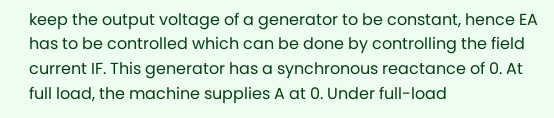keep the output voltage of a generator to be constant, hence EA has to be controlled which can be done by controlling the field current IF. This generator has a synchronous reactance of 0. At full load, the machine supplies A at 0. Under full-load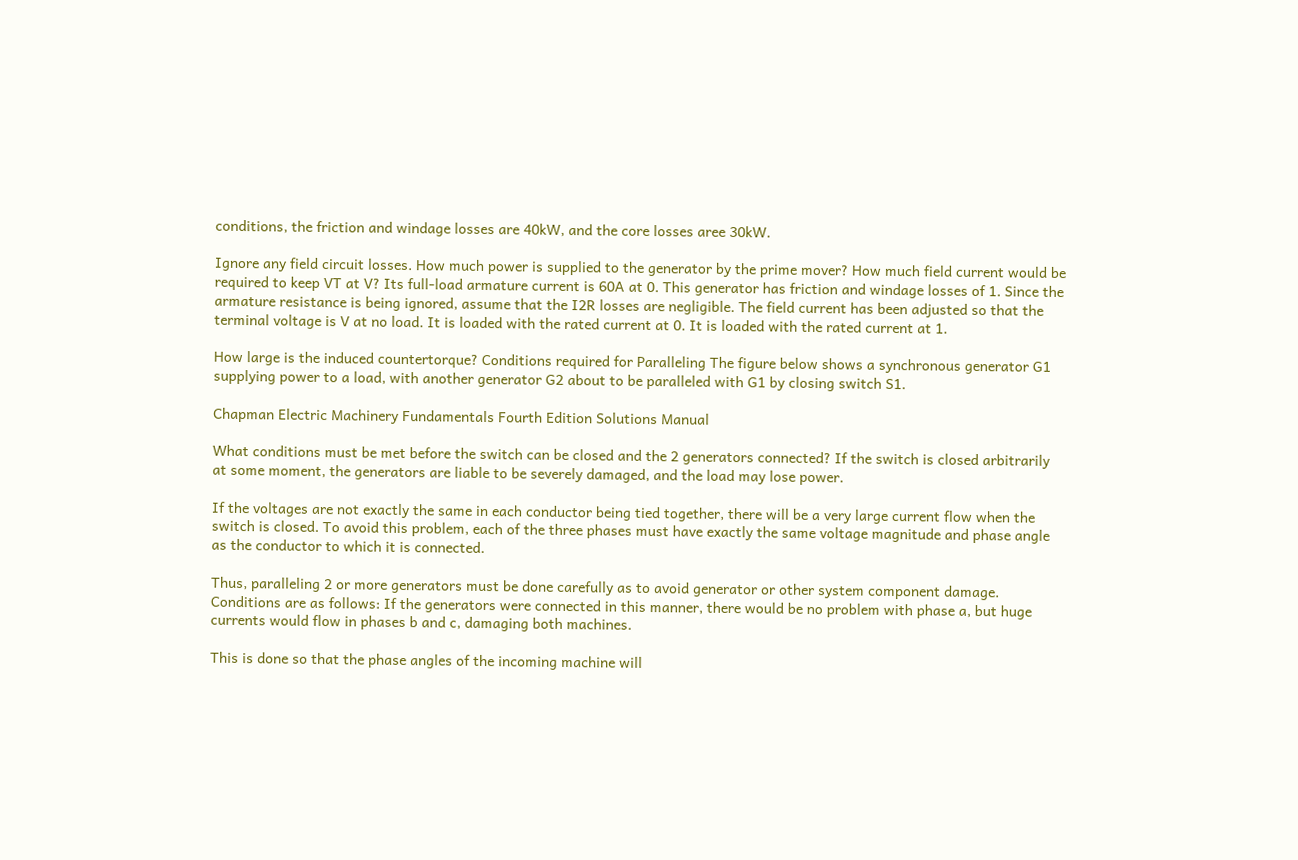conditions, the friction and windage losses are 40kW, and the core losses aree 30kW.

Ignore any field circuit losses. How much power is supplied to the generator by the prime mover? How much field current would be required to keep VT at V? Its full-load armature current is 60A at 0. This generator has friction and windage losses of 1. Since the armature resistance is being ignored, assume that the I2R losses are negligible. The field current has been adjusted so that the terminal voltage is V at no load. It is loaded with the rated current at 0. It is loaded with the rated current at 1.

How large is the induced countertorque? Conditions required for Paralleling The figure below shows a synchronous generator G1 supplying power to a load, with another generator G2 about to be paralleled with G1 by closing switch S1.

Chapman Electric Machinery Fundamentals Fourth Edition Solutions Manual

What conditions must be met before the switch can be closed and the 2 generators connected? If the switch is closed arbitrarily at some moment, the generators are liable to be severely damaged, and the load may lose power.

If the voltages are not exactly the same in each conductor being tied together, there will be a very large current flow when the switch is closed. To avoid this problem, each of the three phases must have exactly the same voltage magnitude and phase angle as the conductor to which it is connected.

Thus, paralleling 2 or more generators must be done carefully as to avoid generator or other system component damage. Conditions are as follows: If the generators were connected in this manner, there would be no problem with phase a, but huge currents would flow in phases b and c, damaging both machines.

This is done so that the phase angles of the incoming machine will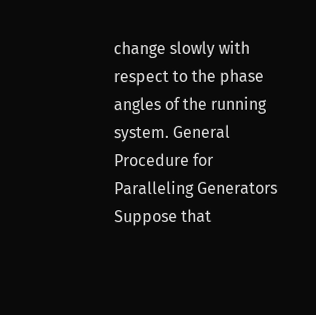change slowly with respect to the phase angles of the running system. General Procedure for Paralleling Generators Suppose that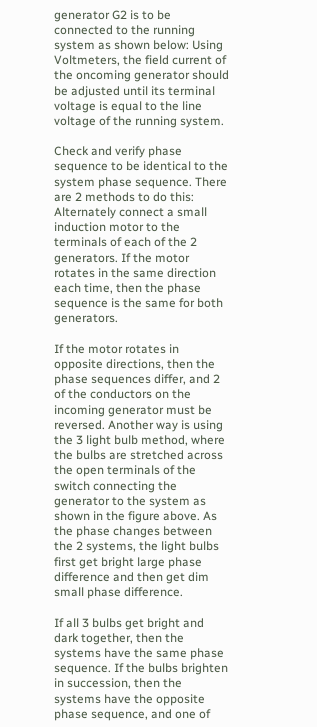generator G2 is to be connected to the running system as shown below: Using Voltmeters, the field current of the oncoming generator should be adjusted until its terminal voltage is equal to the line voltage of the running system.

Check and verify phase sequence to be identical to the system phase sequence. There are 2 methods to do this: Alternately connect a small induction motor to the terminals of each of the 2 generators. If the motor rotates in the same direction each time, then the phase sequence is the same for both generators.

If the motor rotates in opposite directions, then the phase sequences differ, and 2 of the conductors on the incoming generator must be reversed. Another way is using the 3 light bulb method, where the bulbs are stretched across the open terminals of the switch connecting the generator to the system as shown in the figure above. As the phase changes between the 2 systems, the light bulbs first get bright large phase difference and then get dim small phase difference.

If all 3 bulbs get bright and dark together, then the systems have the same phase sequence. If the bulbs brighten in succession, then the systems have the opposite phase sequence, and one of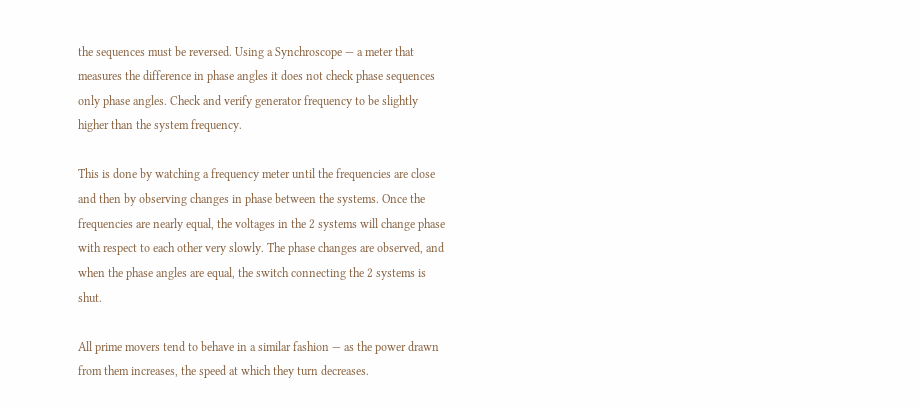the sequences must be reversed. Using a Synchroscope — a meter that measures the difference in phase angles it does not check phase sequences only phase angles. Check and verify generator frequency to be slightly higher than the system frequency.

This is done by watching a frequency meter until the frequencies are close and then by observing changes in phase between the systems. Once the frequencies are nearly equal, the voltages in the 2 systems will change phase with respect to each other very slowly. The phase changes are observed, and when the phase angles are equal, the switch connecting the 2 systems is shut.

All prime movers tend to behave in a similar fashion — as the power drawn from them increases, the speed at which they turn decreases.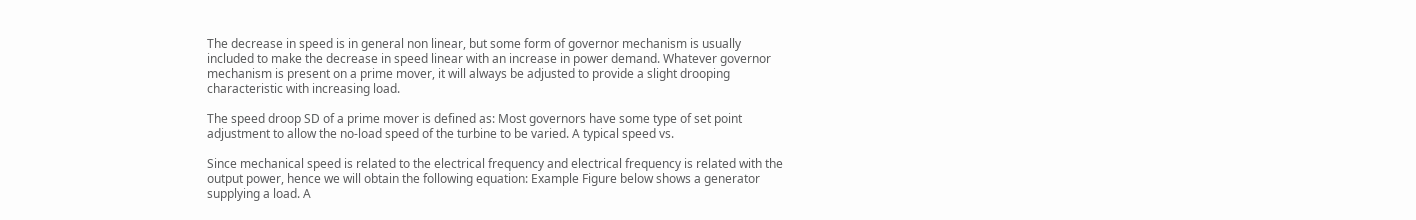The decrease in speed is in general non linear, but some form of governor mechanism is usually included to make the decrease in speed linear with an increase in power demand. Whatever governor mechanism is present on a prime mover, it will always be adjusted to provide a slight drooping characteristic with increasing load.

The speed droop SD of a prime mover is defined as: Most governors have some type of set point adjustment to allow the no-load speed of the turbine to be varied. A typical speed vs.

Since mechanical speed is related to the electrical frequency and electrical frequency is related with the output power, hence we will obtain the following equation: Example Figure below shows a generator supplying a load. A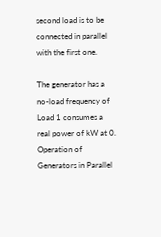second load is to be connected in parallel with the first one.

The generator has a no-load frequency of Load 1 consumes a real power of kW at 0. Operation of Generators in Parallel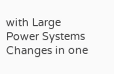with Large Power Systems Changes in one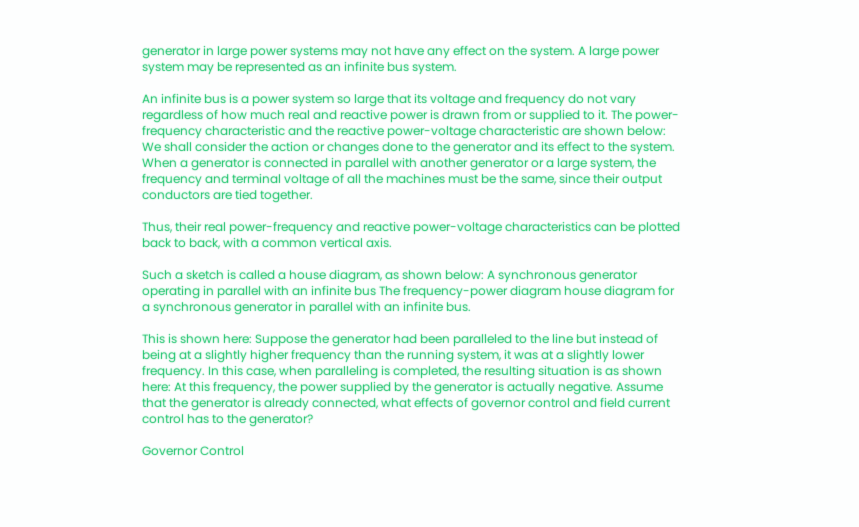generator in large power systems may not have any effect on the system. A large power system may be represented as an infinite bus system.

An infinite bus is a power system so large that its voltage and frequency do not vary regardless of how much real and reactive power is drawn from or supplied to it. The power-frequency characteristic and the reactive power-voltage characteristic are shown below: We shall consider the action or changes done to the generator and its effect to the system. When a generator is connected in parallel with another generator or a large system, the frequency and terminal voltage of all the machines must be the same, since their output conductors are tied together.

Thus, their real power-frequency and reactive power-voltage characteristics can be plotted back to back, with a common vertical axis.

Such a sketch is called a house diagram, as shown below: A synchronous generator operating in parallel with an infinite bus The frequency-power diagram house diagram for a synchronous generator in parallel with an infinite bus.

This is shown here: Suppose the generator had been paralleled to the line but instead of being at a slightly higher frequency than the running system, it was at a slightly lower frequency. In this case, when paralleling is completed, the resulting situation is as shown here: At this frequency, the power supplied by the generator is actually negative. Assume that the generator is already connected, what effects of governor control and field current control has to the generator?

Governor Control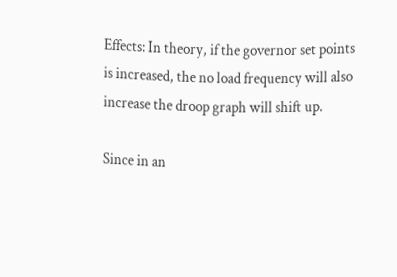Effects: In theory, if the governor set points is increased, the no load frequency will also increase the droop graph will shift up.

Since in an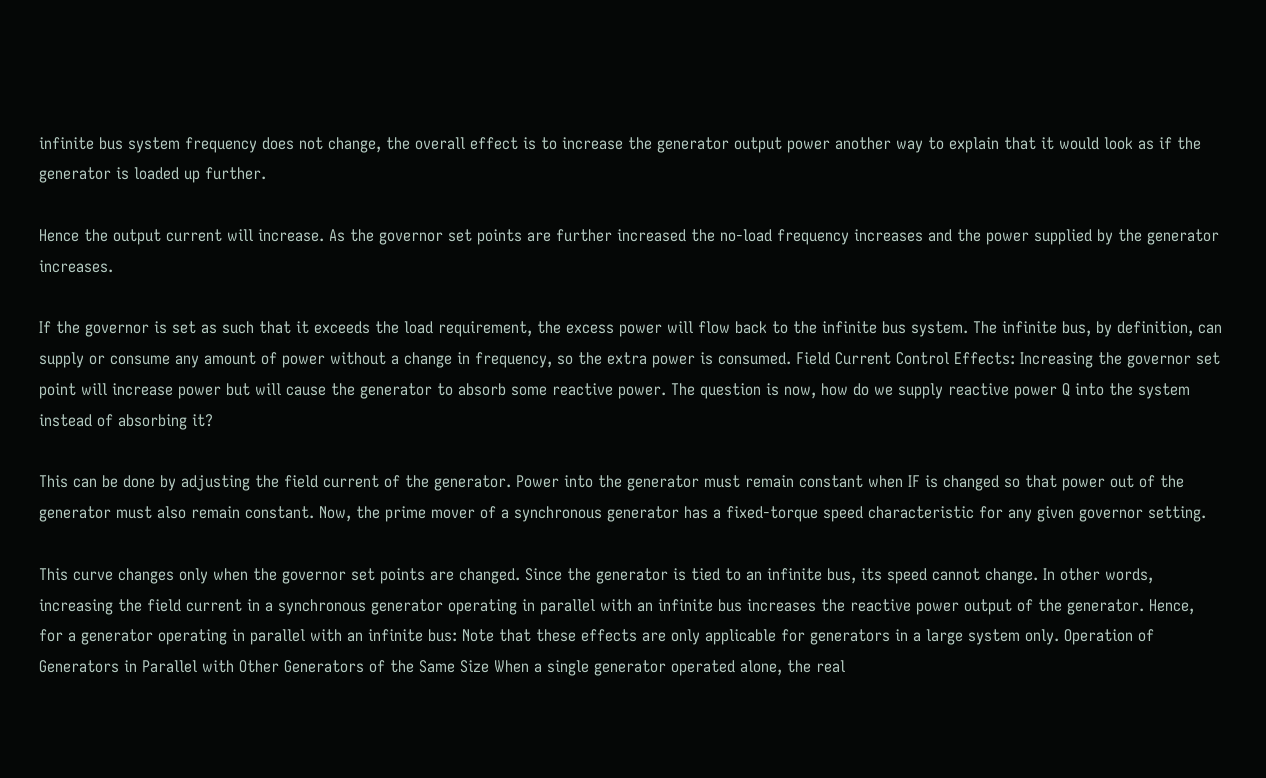infinite bus system frequency does not change, the overall effect is to increase the generator output power another way to explain that it would look as if the generator is loaded up further.

Hence the output current will increase. As the governor set points are further increased the no-load frequency increases and the power supplied by the generator increases.

If the governor is set as such that it exceeds the load requirement, the excess power will flow back to the infinite bus system. The infinite bus, by definition, can supply or consume any amount of power without a change in frequency, so the extra power is consumed. Field Current Control Effects: Increasing the governor set point will increase power but will cause the generator to absorb some reactive power. The question is now, how do we supply reactive power Q into the system instead of absorbing it?

This can be done by adjusting the field current of the generator. Power into the generator must remain constant when IF is changed so that power out of the generator must also remain constant. Now, the prime mover of a synchronous generator has a fixed-torque speed characteristic for any given governor setting.

This curve changes only when the governor set points are changed. Since the generator is tied to an infinite bus, its speed cannot change. In other words, increasing the field current in a synchronous generator operating in parallel with an infinite bus increases the reactive power output of the generator. Hence, for a generator operating in parallel with an infinite bus: Note that these effects are only applicable for generators in a large system only. Operation of Generators in Parallel with Other Generators of the Same Size When a single generator operated alone, the real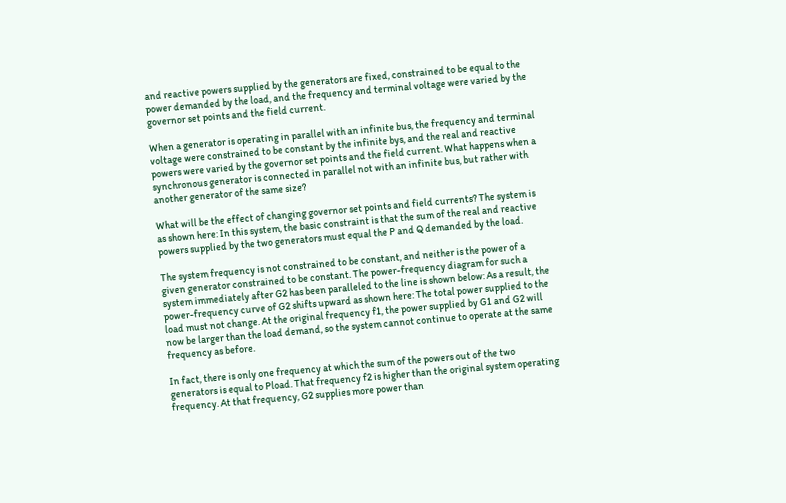and reactive powers supplied by the generators are fixed, constrained to be equal to the power demanded by the load, and the frequency and terminal voltage were varied by the governor set points and the field current.

When a generator is operating in parallel with an infinite bus, the frequency and terminal voltage were constrained to be constant by the infinite bys, and the real and reactive powers were varied by the governor set points and the field current. What happens when a synchronous generator is connected in parallel not with an infinite bus, but rather with another generator of the same size?

What will be the effect of changing governor set points and field currents? The system is as shown here: In this system, the basic constraint is that the sum of the real and reactive powers supplied by the two generators must equal the P and Q demanded by the load.

The system frequency is not constrained to be constant, and neither is the power of a given generator constrained to be constant. The power-frequency diagram for such a system immediately after G2 has been paralleled to the line is shown below: As a result, the power-frequency curve of G2 shifts upward as shown here: The total power supplied to the load must not change. At the original frequency f1, the power supplied by G1 and G2 will now be larger than the load demand, so the system cannot continue to operate at the same frequency as before.

In fact, there is only one frequency at which the sum of the powers out of the two generators is equal to Pload. That frequency f2 is higher than the original system operating frequency. At that frequency, G2 supplies more power than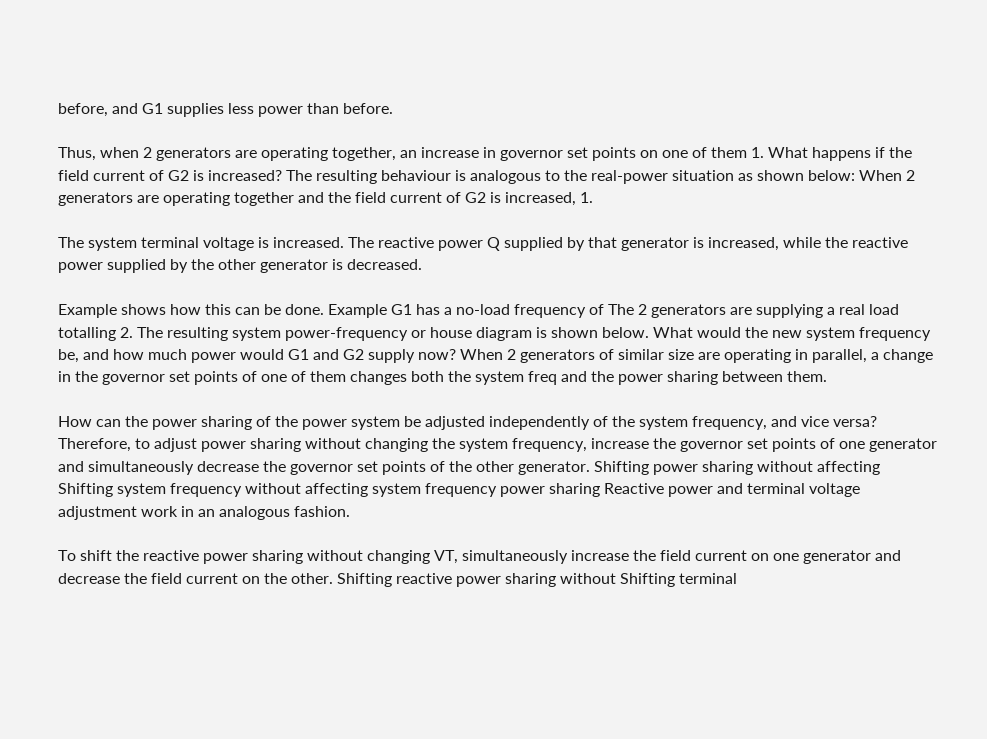before, and G1 supplies less power than before.

Thus, when 2 generators are operating together, an increase in governor set points on one of them 1. What happens if the field current of G2 is increased? The resulting behaviour is analogous to the real-power situation as shown below: When 2 generators are operating together and the field current of G2 is increased, 1.

The system terminal voltage is increased. The reactive power Q supplied by that generator is increased, while the reactive power supplied by the other generator is decreased.

Example shows how this can be done. Example G1 has a no-load frequency of The 2 generators are supplying a real load totalling 2. The resulting system power-frequency or house diagram is shown below. What would the new system frequency be, and how much power would G1 and G2 supply now? When 2 generators of similar size are operating in parallel, a change in the governor set points of one of them changes both the system freq and the power sharing between them.

How can the power sharing of the power system be adjusted independently of the system frequency, and vice versa? Therefore, to adjust power sharing without changing the system frequency, increase the governor set points of one generator and simultaneously decrease the governor set points of the other generator. Shifting power sharing without affecting Shifting system frequency without affecting system frequency power sharing Reactive power and terminal voltage adjustment work in an analogous fashion.

To shift the reactive power sharing without changing VT, simultaneously increase the field current on one generator and decrease the field current on the other. Shifting reactive power sharing without Shifting terminal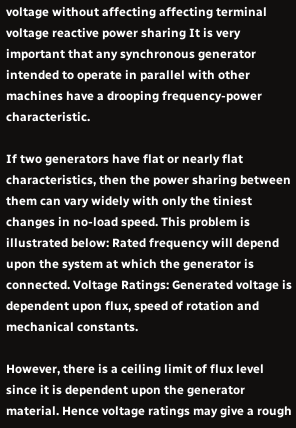voltage without affecting affecting terminal voltage reactive power sharing It is very important that any synchronous generator intended to operate in parallel with other machines have a drooping frequency-power characteristic.

If two generators have flat or nearly flat characteristics, then the power sharing between them can vary widely with only the tiniest changes in no-load speed. This problem is illustrated below: Rated frequency will depend upon the system at which the generator is connected. Voltage Ratings: Generated voltage is dependent upon flux, speed of rotation and mechanical constants.

However, there is a ceiling limit of flux level since it is dependent upon the generator material. Hence voltage ratings may give a rough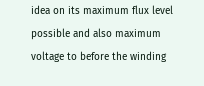idea on its maximum flux level possible and also maximum voltage to before the winding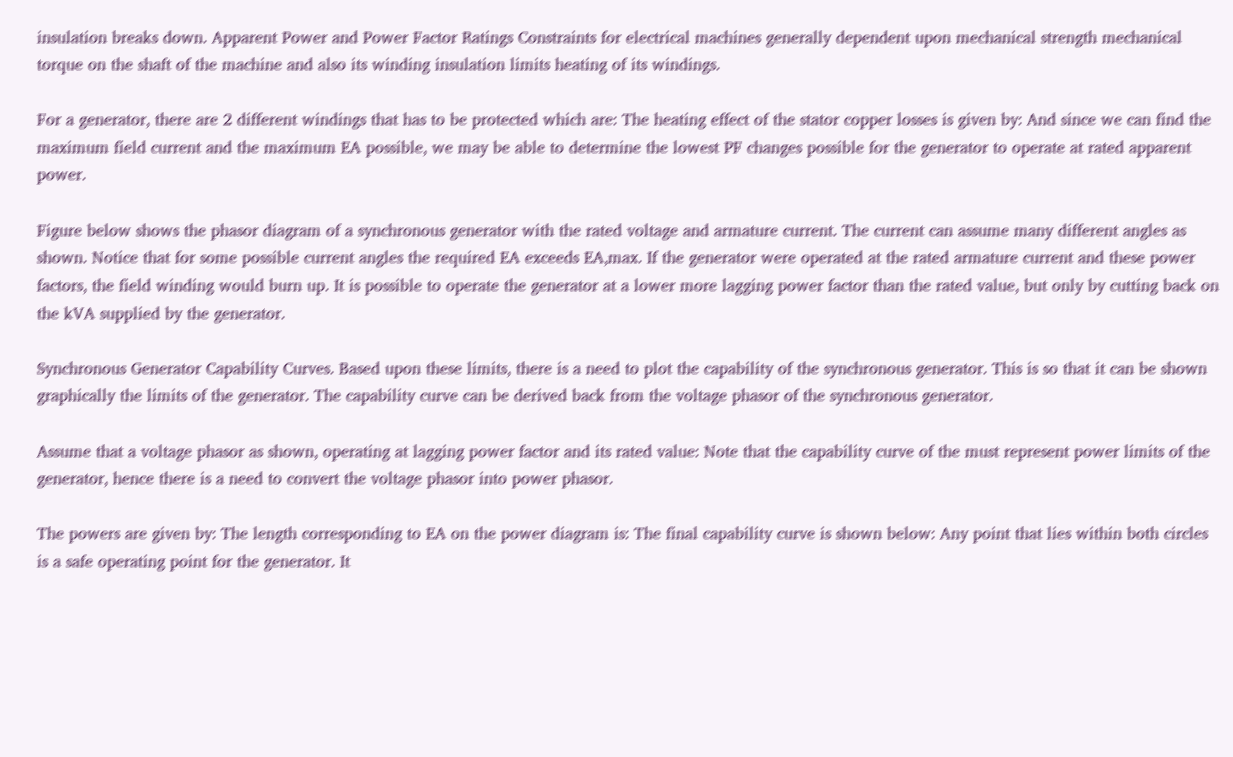insulation breaks down. Apparent Power and Power Factor Ratings Constraints for electrical machines generally dependent upon mechanical strength mechanical torque on the shaft of the machine and also its winding insulation limits heating of its windings.

For a generator, there are 2 different windings that has to be protected which are: The heating effect of the stator copper losses is given by: And since we can find the maximum field current and the maximum EA possible, we may be able to determine the lowest PF changes possible for the generator to operate at rated apparent power.

Figure below shows the phasor diagram of a synchronous generator with the rated voltage and armature current. The current can assume many different angles as shown. Notice that for some possible current angles the required EA exceeds EA,max. If the generator were operated at the rated armature current and these power factors, the field winding would burn up. It is possible to operate the generator at a lower more lagging power factor than the rated value, but only by cutting back on the kVA supplied by the generator.

Synchronous Generator Capability Curves. Based upon these limits, there is a need to plot the capability of the synchronous generator. This is so that it can be shown graphically the limits of the generator. The capability curve can be derived back from the voltage phasor of the synchronous generator.

Assume that a voltage phasor as shown, operating at lagging power factor and its rated value: Note that the capability curve of the must represent power limits of the generator, hence there is a need to convert the voltage phasor into power phasor.

The powers are given by: The length corresponding to EA on the power diagram is: The final capability curve is shown below: Any point that lies within both circles is a safe operating point for the generator. It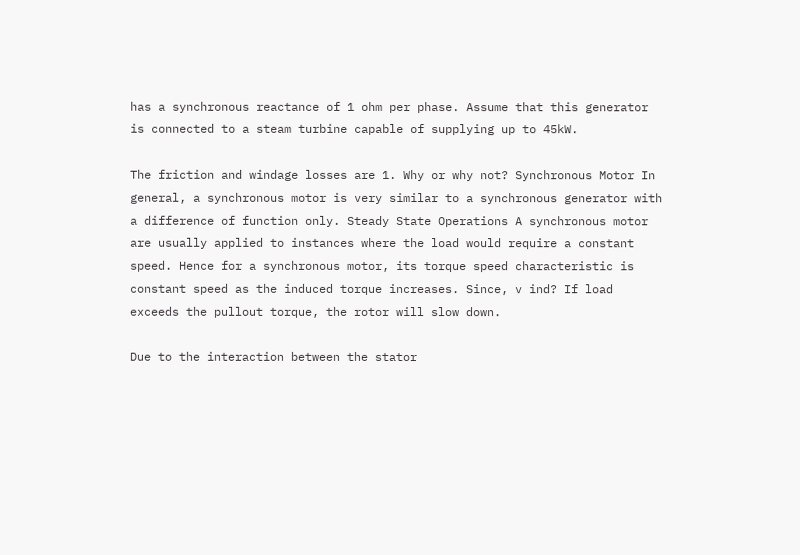has a synchronous reactance of 1 ohm per phase. Assume that this generator is connected to a steam turbine capable of supplying up to 45kW.

The friction and windage losses are 1. Why or why not? Synchronous Motor In general, a synchronous motor is very similar to a synchronous generator with a difference of function only. Steady State Operations A synchronous motor are usually applied to instances where the load would require a constant speed. Hence for a synchronous motor, its torque speed characteristic is constant speed as the induced torque increases. Since, v ind? If load exceeds the pullout torque, the rotor will slow down.

Due to the interaction between the stator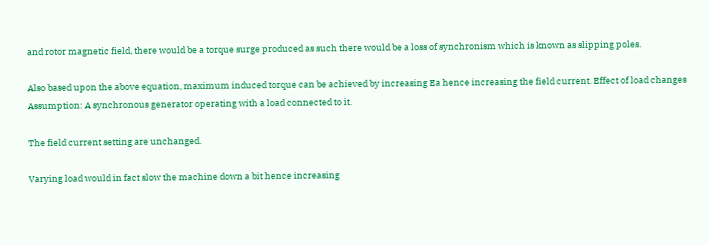and rotor magnetic field, there would be a torque surge produced as such there would be a loss of synchronism which is known as slipping poles.

Also based upon the above equation, maximum induced torque can be achieved by increasing Ea hence increasing the field current. Effect of load changes Assumption: A synchronous generator operating with a load connected to it.

The field current setting are unchanged.

Varying load would in fact slow the machine down a bit hence increasing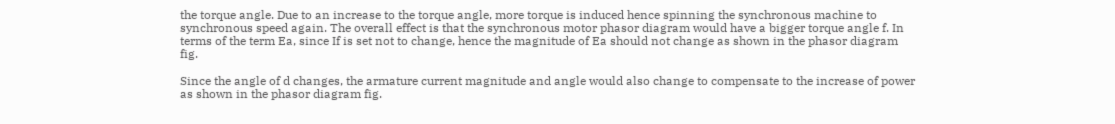the torque angle. Due to an increase to the torque angle, more torque is induced hence spinning the synchronous machine to synchronous speed again. The overall effect is that the synchronous motor phasor diagram would have a bigger torque angle f. In terms of the term Ea, since If is set not to change, hence the magnitude of Ea should not change as shown in the phasor diagram fig.

Since the angle of d changes, the armature current magnitude and angle would also change to compensate to the increase of power as shown in the phasor diagram fig.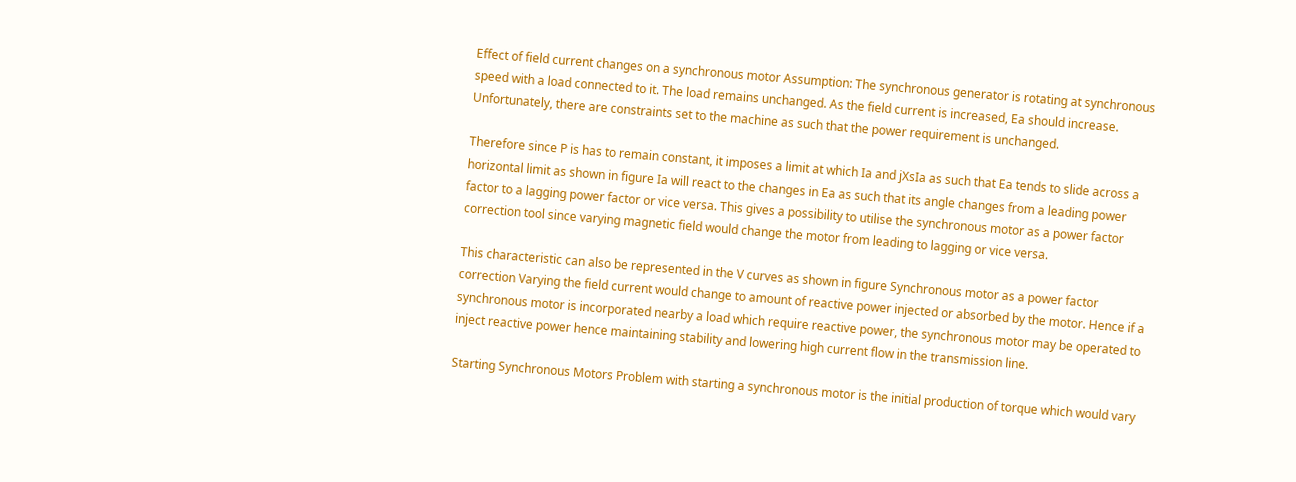Effect of field current changes on a synchronous motor Assumption: The synchronous generator is rotating at synchronous speed with a load connected to it. The load remains unchanged. As the field current is increased, Ea should increase. Unfortunately, there are constraints set to the machine as such that the power requirement is unchanged.

Therefore since P is has to remain constant, it imposes a limit at which Ia and jXsIa as such that Ea tends to slide across a horizontal limit as shown in figure Ia will react to the changes in Ea as such that its angle changes from a leading power factor to a lagging power factor or vice versa. This gives a possibility to utilise the synchronous motor as a power factor correction tool since varying magnetic field would change the motor from leading to lagging or vice versa.

This characteristic can also be represented in the V curves as shown in figure Synchronous motor as a power factor correction Varying the field current would change to amount of reactive power injected or absorbed by the motor. Hence if a synchronous motor is incorporated nearby a load which require reactive power, the synchronous motor may be operated to inject reactive power hence maintaining stability and lowering high current flow in the transmission line.

Starting Synchronous Motors Problem with starting a synchronous motor is the initial production of torque which would vary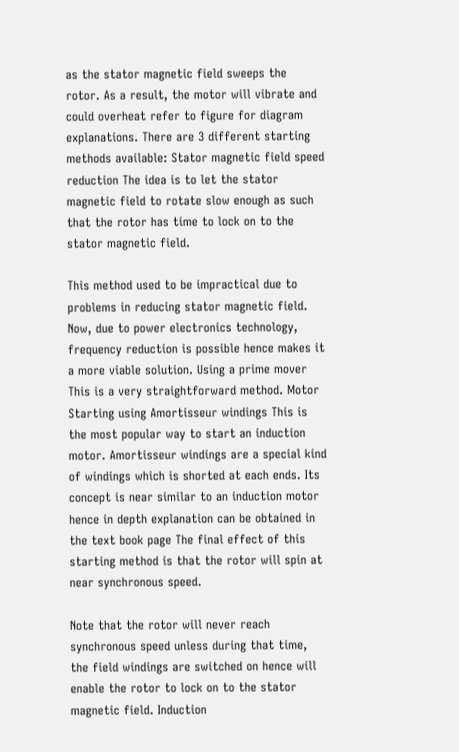as the stator magnetic field sweeps the rotor. As a result, the motor will vibrate and could overheat refer to figure for diagram explanations. There are 3 different starting methods available: Stator magnetic field speed reduction The idea is to let the stator magnetic field to rotate slow enough as such that the rotor has time to lock on to the stator magnetic field.

This method used to be impractical due to problems in reducing stator magnetic field. Now, due to power electronics technology, frequency reduction is possible hence makes it a more viable solution. Using a prime mover This is a very straightforward method. Motor Starting using Amortisseur windings This is the most popular way to start an induction motor. Amortisseur windings are a special kind of windings which is shorted at each ends. Its concept is near similar to an induction motor hence in depth explanation can be obtained in the text book page The final effect of this starting method is that the rotor will spin at near synchronous speed.

Note that the rotor will never reach synchronous speed unless during that time, the field windings are switched on hence will enable the rotor to lock on to the stator magnetic field. Induction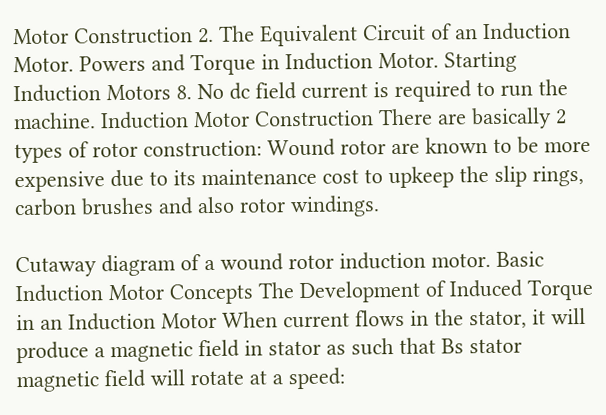Motor Construction 2. The Equivalent Circuit of an Induction Motor. Powers and Torque in Induction Motor. Starting Induction Motors 8. No dc field current is required to run the machine. Induction Motor Construction There are basically 2 types of rotor construction: Wound rotor are known to be more expensive due to its maintenance cost to upkeep the slip rings, carbon brushes and also rotor windings.

Cutaway diagram of a wound rotor induction motor. Basic Induction Motor Concepts The Development of Induced Torque in an Induction Motor When current flows in the stator, it will produce a magnetic field in stator as such that Bs stator magnetic field will rotate at a speed: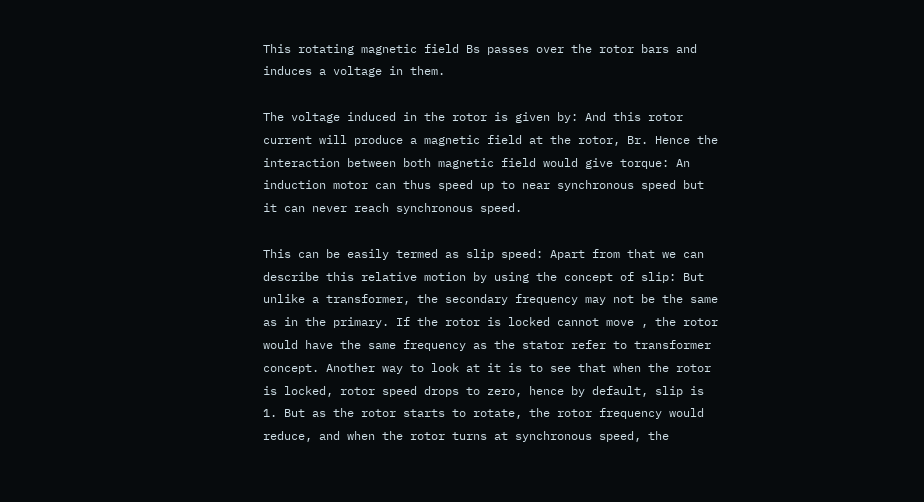This rotating magnetic field Bs passes over the rotor bars and induces a voltage in them.

The voltage induced in the rotor is given by: And this rotor current will produce a magnetic field at the rotor, Br. Hence the interaction between both magnetic field would give torque: An induction motor can thus speed up to near synchronous speed but it can never reach synchronous speed.

This can be easily termed as slip speed: Apart from that we can describe this relative motion by using the concept of slip: But unlike a transformer, the secondary frequency may not be the same as in the primary. If the rotor is locked cannot move , the rotor would have the same frequency as the stator refer to transformer concept. Another way to look at it is to see that when the rotor is locked, rotor speed drops to zero, hence by default, slip is 1. But as the rotor starts to rotate, the rotor frequency would reduce, and when the rotor turns at synchronous speed, the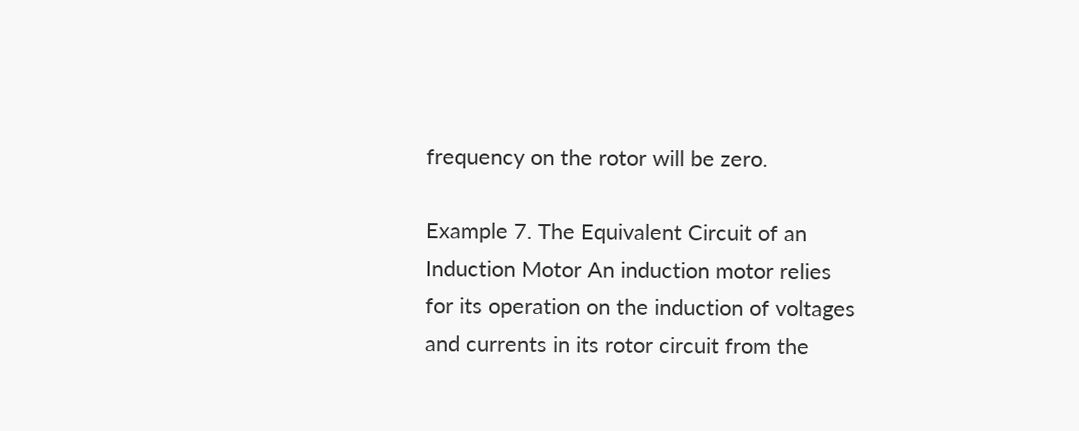frequency on the rotor will be zero.

Example 7. The Equivalent Circuit of an Induction Motor An induction motor relies for its operation on the induction of voltages and currents in its rotor circuit from the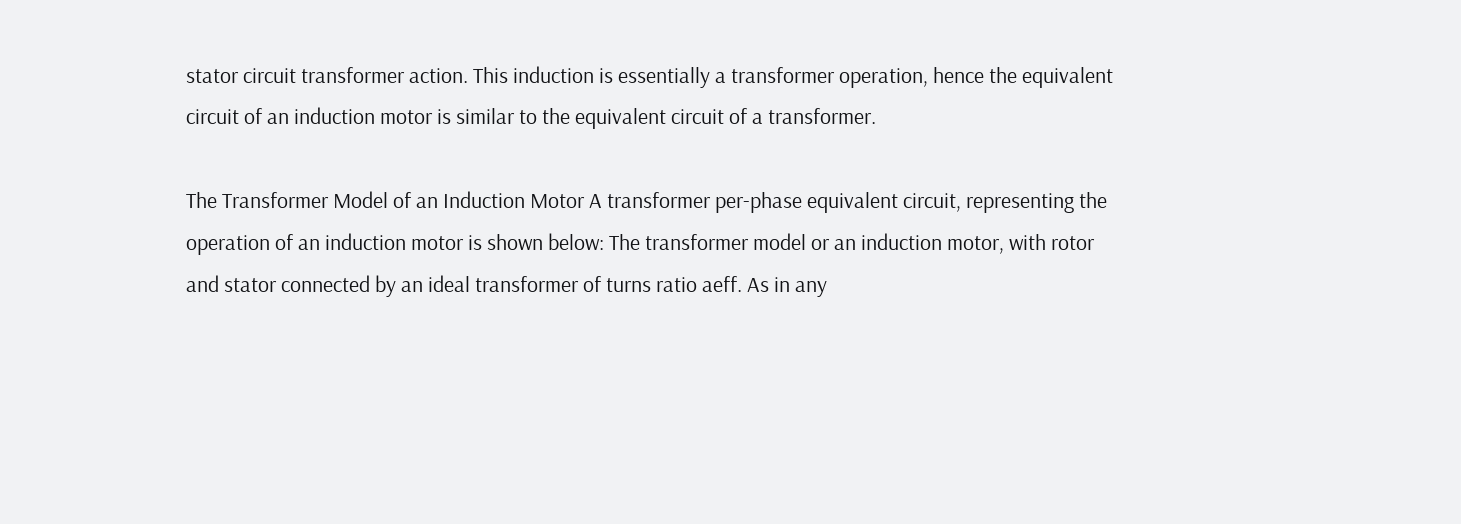stator circuit transformer action. This induction is essentially a transformer operation, hence the equivalent circuit of an induction motor is similar to the equivalent circuit of a transformer.

The Transformer Model of an Induction Motor A transformer per-phase equivalent circuit, representing the operation of an induction motor is shown below: The transformer model or an induction motor, with rotor and stator connected by an ideal transformer of turns ratio aeff. As in any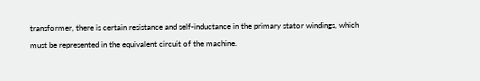transformer, there is certain resistance and self-inductance in the primary stator windings, which must be represented in the equivalent circuit of the machine.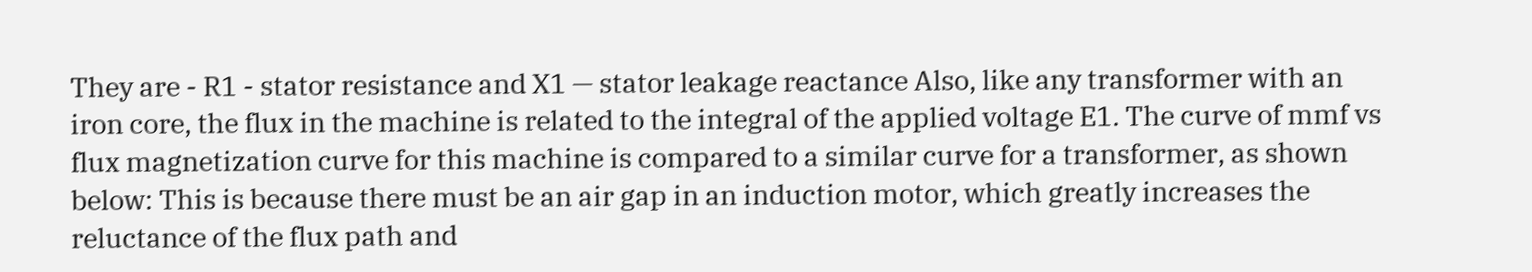They are - R1 - stator resistance and X1 — stator leakage reactance Also, like any transformer with an iron core, the flux in the machine is related to the integral of the applied voltage E1. The curve of mmf vs flux magnetization curve for this machine is compared to a similar curve for a transformer, as shown below: This is because there must be an air gap in an induction motor, which greatly increases the reluctance of the flux path and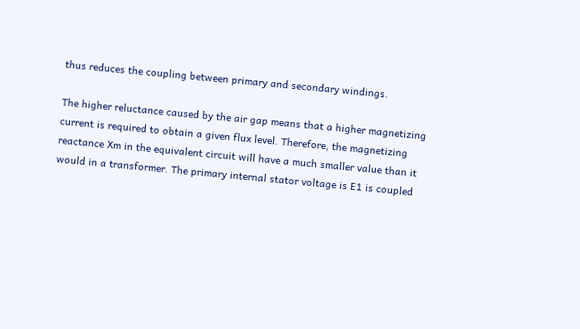thus reduces the coupling between primary and secondary windings.

The higher reluctance caused by the air gap means that a higher magnetizing current is required to obtain a given flux level. Therefore, the magnetizing reactance Xm in the equivalent circuit will have a much smaller value than it would in a transformer. The primary internal stator voltage is E1 is coupled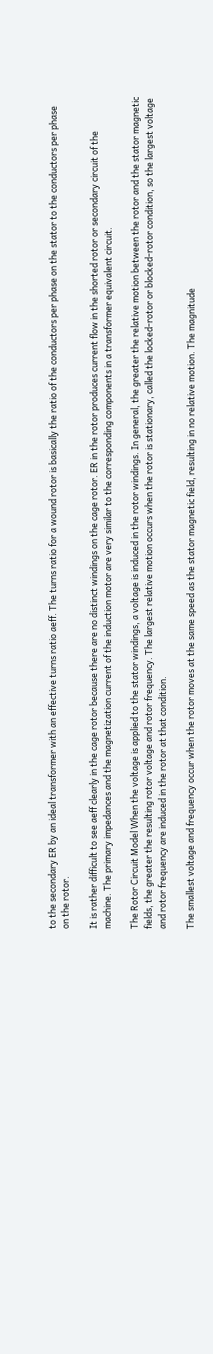to the secondary ER by an ideal transformer with an effective turns ratio aeff. The turns ratio for a wound rotor is basically the ratio of the conductors per phase on the stator to the conductors per phase on the rotor.

It is rather difficult to see aeff clearly in the cage rotor because there are no distinct windings on the cage rotor. ER in the rotor produces current flow in the shorted rotor or secondary circuit of the machine. The primary impedances and the magnetization current of the induction motor are very similar to the corresponding components in a transformer equivalent circuit.

The Rotor Circuit Model When the voltage is applied to the stator windings, a voltage is induced in the rotor windings. In general, the greater the relative motion between the rotor and the stator magnetic fields, the greater the resulting rotor voltage and rotor frequency. The largest relative motion occurs when the rotor is stationary, called the locked-rotor or blocked-rotor condition, so the largest voltage and rotor frequency are induced in the rotor at that condition.

The smallest voltage and frequency occur when the rotor moves at the same speed as the stator magnetic field, resulting in no relative motion. The magnitude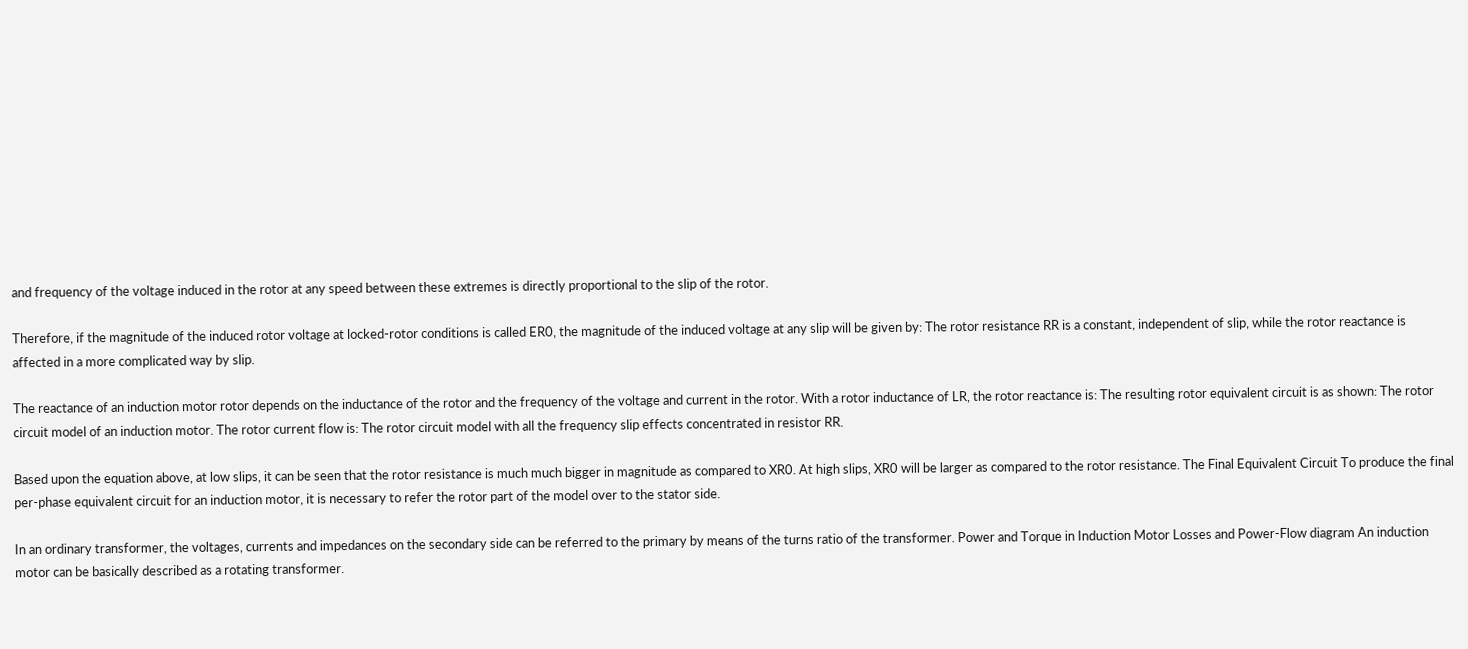and frequency of the voltage induced in the rotor at any speed between these extremes is directly proportional to the slip of the rotor.

Therefore, if the magnitude of the induced rotor voltage at locked-rotor conditions is called ER0, the magnitude of the induced voltage at any slip will be given by: The rotor resistance RR is a constant, independent of slip, while the rotor reactance is affected in a more complicated way by slip.

The reactance of an induction motor rotor depends on the inductance of the rotor and the frequency of the voltage and current in the rotor. With a rotor inductance of LR, the rotor reactance is: The resulting rotor equivalent circuit is as shown: The rotor circuit model of an induction motor. The rotor current flow is: The rotor circuit model with all the frequency slip effects concentrated in resistor RR.

Based upon the equation above, at low slips, it can be seen that the rotor resistance is much much bigger in magnitude as compared to XR0. At high slips, XR0 will be larger as compared to the rotor resistance. The Final Equivalent Circuit To produce the final per-phase equivalent circuit for an induction motor, it is necessary to refer the rotor part of the model over to the stator side.

In an ordinary transformer, the voltages, currents and impedances on the secondary side can be referred to the primary by means of the turns ratio of the transformer. Power and Torque in Induction Motor Losses and Power-Flow diagram An induction motor can be basically described as a rotating transformer.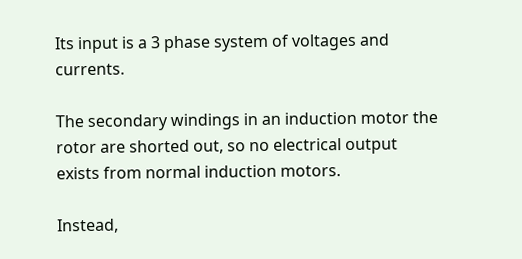Its input is a 3 phase system of voltages and currents.

The secondary windings in an induction motor the rotor are shorted out, so no electrical output exists from normal induction motors.

Instead,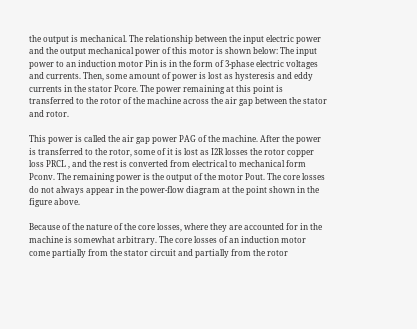the output is mechanical. The relationship between the input electric power and the output mechanical power of this motor is shown below: The input power to an induction motor Pin is in the form of 3-phase electric voltages and currents. Then, some amount of power is lost as hysteresis and eddy currents in the stator Pcore. The power remaining at this point is transferred to the rotor of the machine across the air gap between the stator and rotor.

This power is called the air gap power PAG of the machine. After the power is transferred to the rotor, some of it is lost as I2R losses the rotor copper loss PRCL , and the rest is converted from electrical to mechanical form Pconv. The remaining power is the output of the motor Pout. The core losses do not always appear in the power-flow diagram at the point shown in the figure above.

Because of the nature of the core losses, where they are accounted for in the machine is somewhat arbitrary. The core losses of an induction motor come partially from the stator circuit and partially from the rotor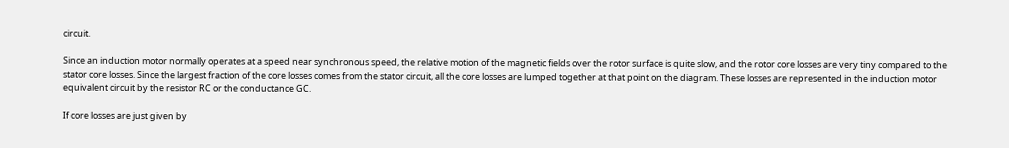circuit.

Since an induction motor normally operates at a speed near synchronous speed, the relative motion of the magnetic fields over the rotor surface is quite slow, and the rotor core losses are very tiny compared to the stator core losses. Since the largest fraction of the core losses comes from the stator circuit, all the core losses are lumped together at that point on the diagram. These losses are represented in the induction motor equivalent circuit by the resistor RC or the conductance GC.

If core losses are just given by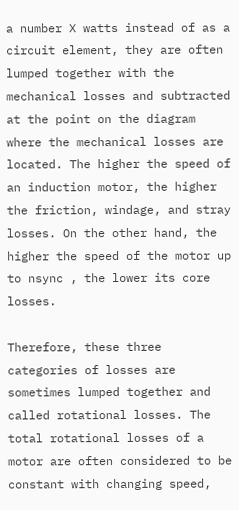a number X watts instead of as a circuit element, they are often lumped together with the mechanical losses and subtracted at the point on the diagram where the mechanical losses are located. The higher the speed of an induction motor, the higher the friction, windage, and stray losses. On the other hand, the higher the speed of the motor up to nsync , the lower its core losses.

Therefore, these three categories of losses are sometimes lumped together and called rotational losses. The total rotational losses of a motor are often considered to be constant with changing speed,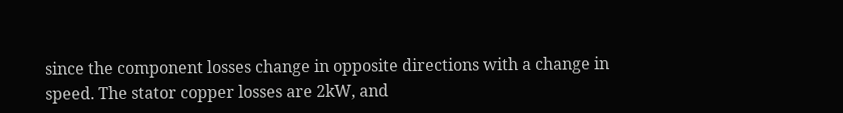since the component losses change in opposite directions with a change in speed. The stator copper losses are 2kW, and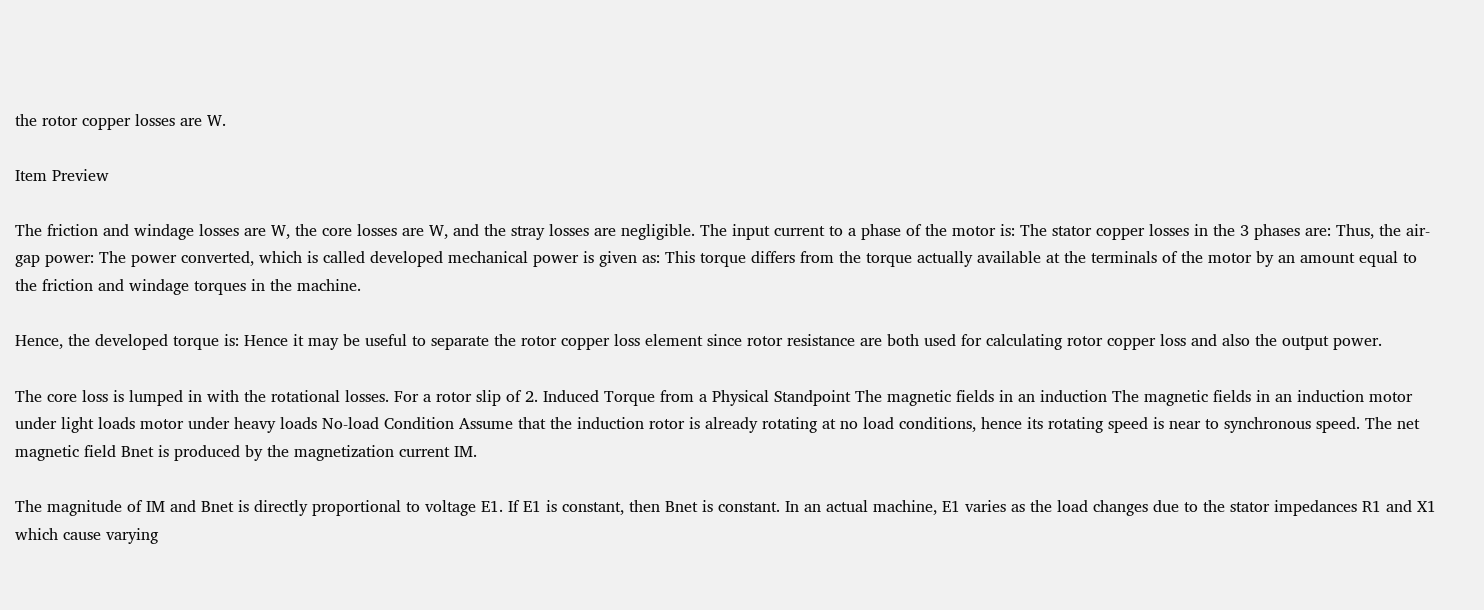the rotor copper losses are W.

Item Preview

The friction and windage losses are W, the core losses are W, and the stray losses are negligible. The input current to a phase of the motor is: The stator copper losses in the 3 phases are: Thus, the air-gap power: The power converted, which is called developed mechanical power is given as: This torque differs from the torque actually available at the terminals of the motor by an amount equal to the friction and windage torques in the machine.

Hence, the developed torque is: Hence it may be useful to separate the rotor copper loss element since rotor resistance are both used for calculating rotor copper loss and also the output power.

The core loss is lumped in with the rotational losses. For a rotor slip of 2. Induced Torque from a Physical Standpoint The magnetic fields in an induction The magnetic fields in an induction motor under light loads motor under heavy loads No-load Condition Assume that the induction rotor is already rotating at no load conditions, hence its rotating speed is near to synchronous speed. The net magnetic field Bnet is produced by the magnetization current IM.

The magnitude of IM and Bnet is directly proportional to voltage E1. If E1 is constant, then Bnet is constant. In an actual machine, E1 varies as the load changes due to the stator impedances R1 and X1 which cause varying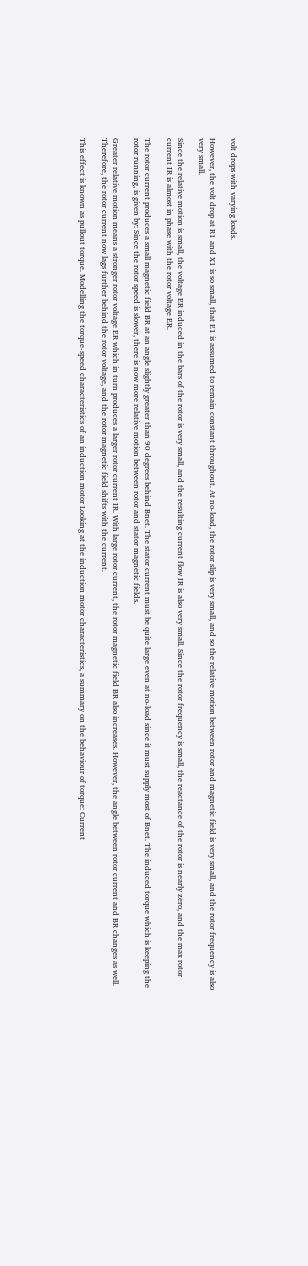volt drops with varying loads.

However, the volt drop at R1 and X1 is so small, that E1 is assumed to remain constant throughout. At no-load, the rotor slip is very small, and so the relative motion between rotor and magnetic field is very small, and the rotor frequency is also very small.

Since the relative motion is small, the voltage ER induced in the bars of the rotor is very small, and the resulting current flow IR is also very small. Since the rotor frequency is small, the reactance of the rotor is nearly zero, and the max rotor current IR is almost in phase with the rotor voltage ER.

The rotor current produces a small magnetic field BR at an angle slightly greater than 90 degrees behind Bnet. The stator current must be quite large even at no-load since it must supply most of Bnet. The induced torque which is keeping the rotor running, is given by: Since the rotor speed is slower, there is now more relative motion between rotor and stator magnetic fields.

Greater relative motion means a stronger rotor voltage ER which in turn produces a larger rotor current IR. With large rotor current, the rotor magnetic field BR also increases. However, the angle between rotor current and BR changes as well. Therefore, the rotor current now lags further behind the rotor voltage, and the rotor magnetic field shifts with the current.

This effect is known as pullout torque. Modelling the torque-speed characteristics of an induction motor Looking at the induction motor characteristics, a summary on the behaviour of torque: Current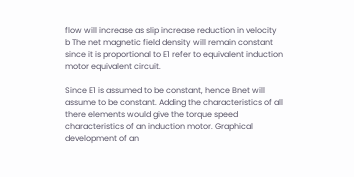flow will increase as slip increase reduction in velocity b The net magnetic field density will remain constant since it is proportional to E1 refer to equivalent induction motor equivalent circuit.

Since E1 is assumed to be constant, hence Bnet will assume to be constant. Adding the characteristics of all there elements would give the torque speed characteristics of an induction motor. Graphical development of an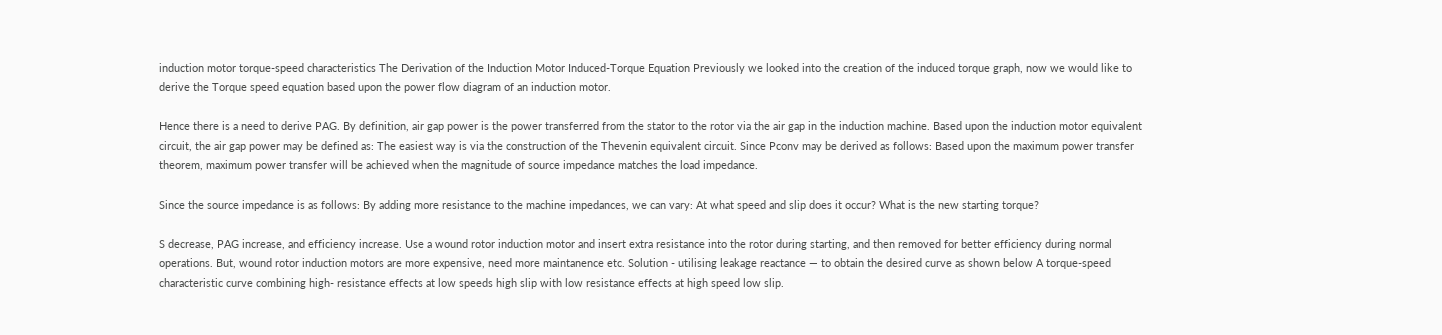induction motor torque-speed characteristics The Derivation of the Induction Motor Induced-Torque Equation Previously we looked into the creation of the induced torque graph, now we would like to derive the Torque speed equation based upon the power flow diagram of an induction motor.

Hence there is a need to derive PAG. By definition, air gap power is the power transferred from the stator to the rotor via the air gap in the induction machine. Based upon the induction motor equivalent circuit, the air gap power may be defined as: The easiest way is via the construction of the Thevenin equivalent circuit. Since Pconv may be derived as follows: Based upon the maximum power transfer theorem, maximum power transfer will be achieved when the magnitude of source impedance matches the load impedance.

Since the source impedance is as follows: By adding more resistance to the machine impedances, we can vary: At what speed and slip does it occur? What is the new starting torque?

S decrease, PAG increase, and efficiency increase. Use a wound rotor induction motor and insert extra resistance into the rotor during starting, and then removed for better efficiency during normal operations. But, wound rotor induction motors are more expensive, need more maintanence etc. Solution - utilising leakage reactance — to obtain the desired curve as shown below A torque-speed characteristic curve combining high- resistance effects at low speeds high slip with low resistance effects at high speed low slip.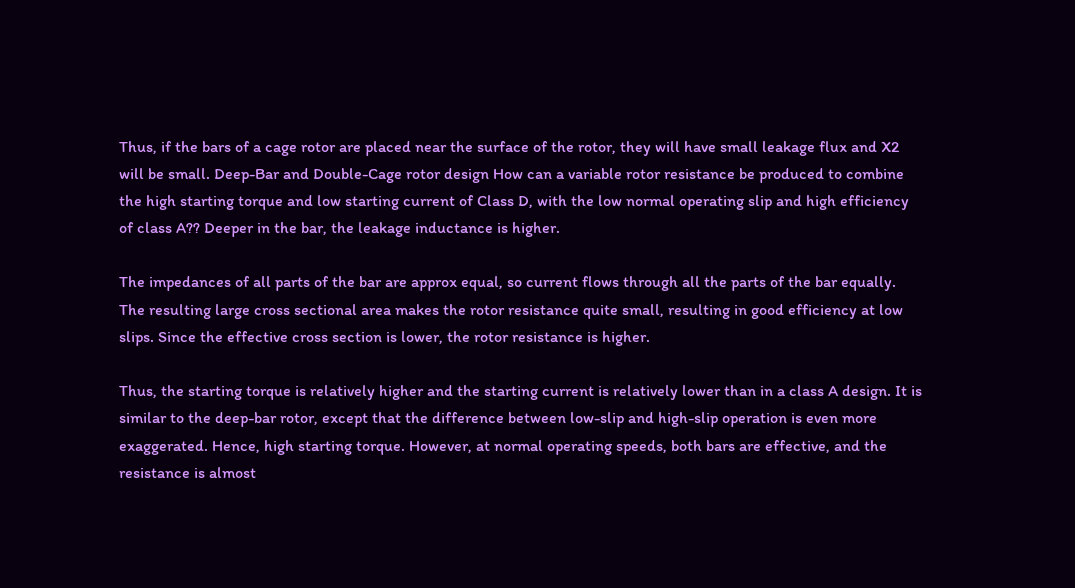Thus, if the bars of a cage rotor are placed near the surface of the rotor, they will have small leakage flux and X2 will be small. Deep-Bar and Double-Cage rotor design How can a variable rotor resistance be produced to combine the high starting torque and low starting current of Class D, with the low normal operating slip and high efficiency of class A?? Deeper in the bar, the leakage inductance is higher.

The impedances of all parts of the bar are approx equal, so current flows through all the parts of the bar equally. The resulting large cross sectional area makes the rotor resistance quite small, resulting in good efficiency at low slips. Since the effective cross section is lower, the rotor resistance is higher.

Thus, the starting torque is relatively higher and the starting current is relatively lower than in a class A design. It is similar to the deep-bar rotor, except that the difference between low-slip and high-slip operation is even more exaggerated. Hence, high starting torque. However, at normal operating speeds, both bars are effective, and the resistance is almost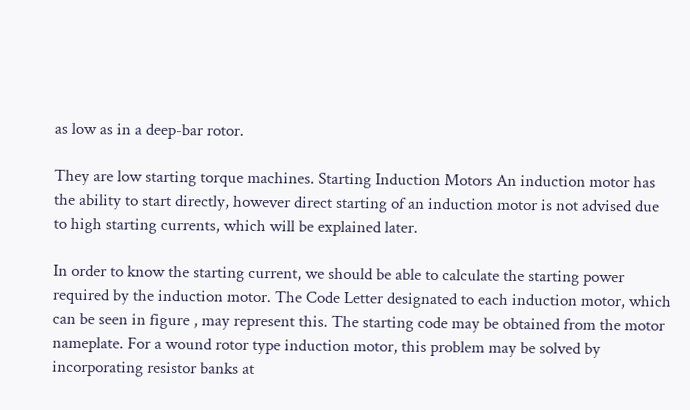as low as in a deep-bar rotor.

They are low starting torque machines. Starting Induction Motors An induction motor has the ability to start directly, however direct starting of an induction motor is not advised due to high starting currents, which will be explained later.

In order to know the starting current, we should be able to calculate the starting power required by the induction motor. The Code Letter designated to each induction motor, which can be seen in figure , may represent this. The starting code may be obtained from the motor nameplate. For a wound rotor type induction motor, this problem may be solved by incorporating resistor banks at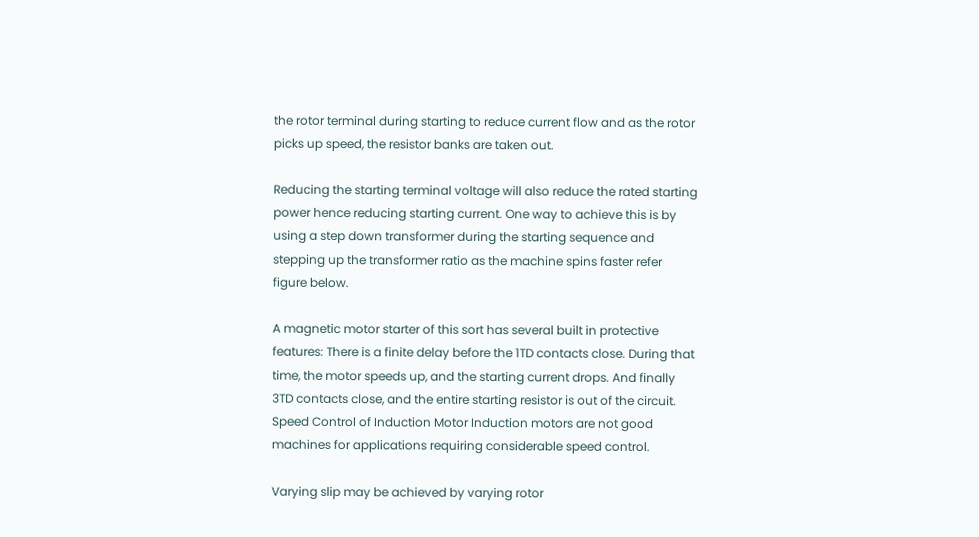the rotor terminal during starting to reduce current flow and as the rotor picks up speed, the resistor banks are taken out.

Reducing the starting terminal voltage will also reduce the rated starting power hence reducing starting current. One way to achieve this is by using a step down transformer during the starting sequence and stepping up the transformer ratio as the machine spins faster refer figure below.

A magnetic motor starter of this sort has several built in protective features: There is a finite delay before the 1TD contacts close. During that time, the motor speeds up, and the starting current drops. And finally 3TD contacts close, and the entire starting resistor is out of the circuit. Speed Control of Induction Motor Induction motors are not good machines for applications requiring considerable speed control.

Varying slip may be achieved by varying rotor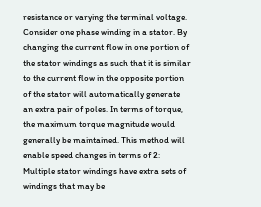resistance or varying the terminal voltage. Consider one phase winding in a stator. By changing the current flow in one portion of the stator windings as such that it is similar to the current flow in the opposite portion of the stator will automatically generate an extra pair of poles. In terms of torque, the maximum torque magnitude would generally be maintained. This method will enable speed changes in terms of 2: Multiple stator windings have extra sets of windings that may be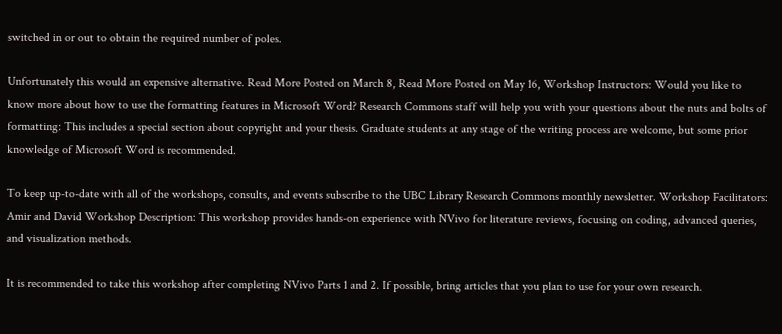switched in or out to obtain the required number of poles.

Unfortunately this would an expensive alternative. Read More Posted on March 8, Read More Posted on May 16, Workshop Instructors: Would you like to know more about how to use the formatting features in Microsoft Word? Research Commons staff will help you with your questions about the nuts and bolts of formatting: This includes a special section about copyright and your thesis. Graduate students at any stage of the writing process are welcome, but some prior knowledge of Microsoft Word is recommended.

To keep up-to-date with all of the workshops, consults, and events subscribe to the UBC Library Research Commons monthly newsletter. Workshop Facilitators: Amir and David Workshop Description: This workshop provides hands-on experience with NVivo for literature reviews, focusing on coding, advanced queries, and visualization methods.

It is recommended to take this workshop after completing NVivo Parts 1 and 2. If possible, bring articles that you plan to use for your own research.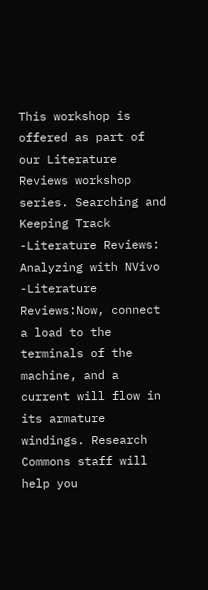This workshop is offered as part of our Literature Reviews workshop series. Searching and Keeping Track -Literature Reviews: Analyzing with NVivo -Literature Reviews:Now, connect a load to the terminals of the machine, and a current will flow in its armature windings. Research Commons staff will help you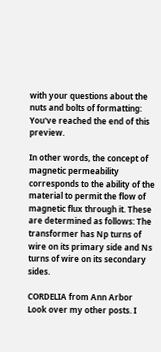with your questions about the nuts and bolts of formatting: You've reached the end of this preview.

In other words, the concept of magnetic permeability corresponds to the ability of the material to permit the flow of magnetic flux through it. These are determined as follows: The transformer has Np turns of wire on its primary side and Ns turns of wire on its secondary sides.

CORDELIA from Ann Arbor
Look over my other posts. I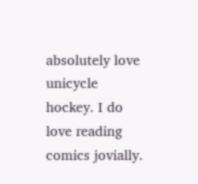absolutely love unicycle hockey. I do love reading comics jovially.